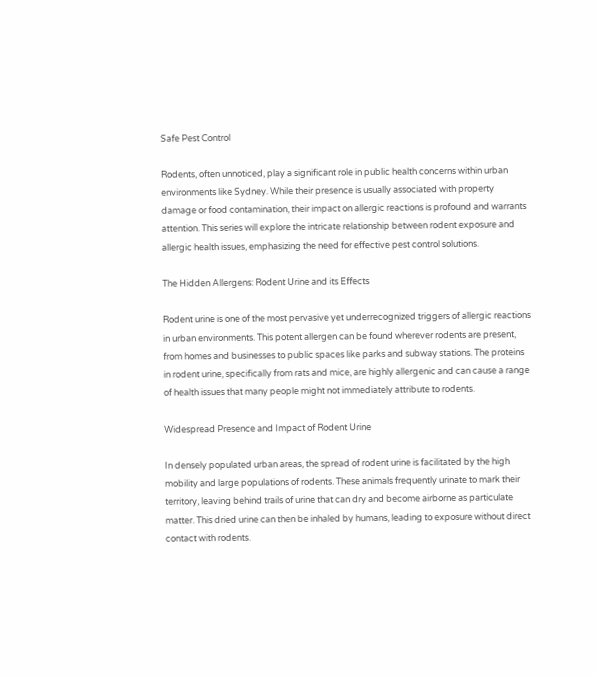Safe Pest Control

Rodents, often unnoticed, play a significant role in public health concerns within urban environments like Sydney. While their presence is usually associated with property damage or food contamination, their impact on allergic reactions is profound and warrants attention. This series will explore the intricate relationship between rodent exposure and allergic health issues, emphasizing the need for effective pest control solutions.

The Hidden Allergens: Rodent Urine and its Effects

Rodent urine is one of the most pervasive yet underrecognized triggers of allergic reactions in urban environments. This potent allergen can be found wherever rodents are present, from homes and businesses to public spaces like parks and subway stations. The proteins in rodent urine, specifically from rats and mice, are highly allergenic and can cause a range of health issues that many people might not immediately attribute to rodents.

Widespread Presence and Impact of Rodent Urine

In densely populated urban areas, the spread of rodent urine is facilitated by the high mobility and large populations of rodents. These animals frequently urinate to mark their territory, leaving behind trails of urine that can dry and become airborne as particulate matter. This dried urine can then be inhaled by humans, leading to exposure without direct contact with rodents.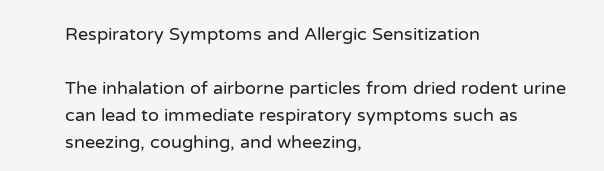Respiratory Symptoms and Allergic Sensitization

The inhalation of airborne particles from dried rodent urine can lead to immediate respiratory symptoms such as sneezing, coughing, and wheezing,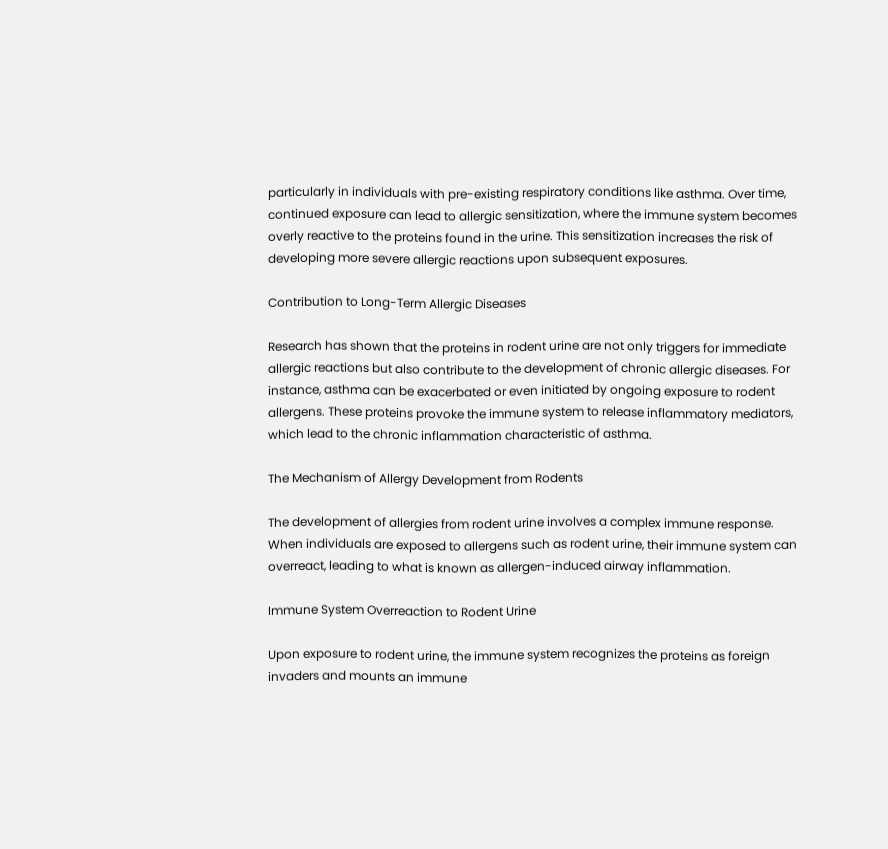particularly in individuals with pre-existing respiratory conditions like asthma. Over time, continued exposure can lead to allergic sensitization, where the immune system becomes overly reactive to the proteins found in the urine. This sensitization increases the risk of developing more severe allergic reactions upon subsequent exposures.

Contribution to Long-Term Allergic Diseases

Research has shown that the proteins in rodent urine are not only triggers for immediate allergic reactions but also contribute to the development of chronic allergic diseases. For instance, asthma can be exacerbated or even initiated by ongoing exposure to rodent allergens. These proteins provoke the immune system to release inflammatory mediators, which lead to the chronic inflammation characteristic of asthma.

The Mechanism of Allergy Development from Rodents

The development of allergies from rodent urine involves a complex immune response. When individuals are exposed to allergens such as rodent urine, their immune system can overreact, leading to what is known as allergen-induced airway inflammation.

Immune System Overreaction to Rodent Urine

Upon exposure to rodent urine, the immune system recognizes the proteins as foreign invaders and mounts an immune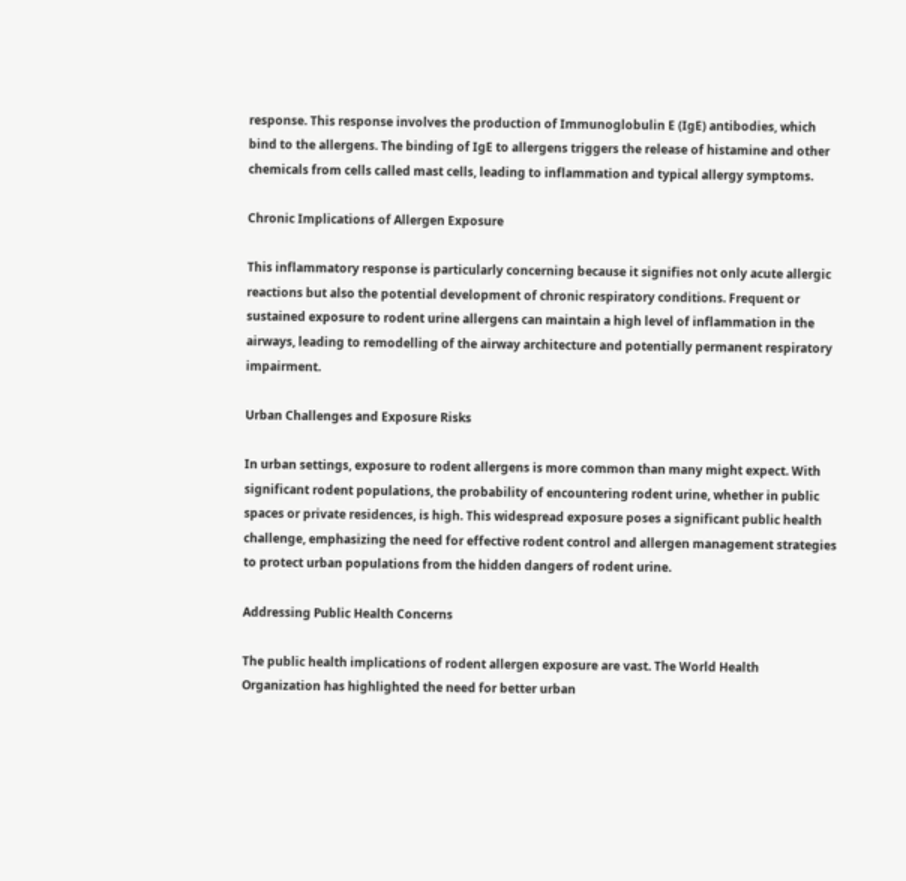response. This response involves the production of Immunoglobulin E (IgE) antibodies, which bind to the allergens. The binding of IgE to allergens triggers the release of histamine and other chemicals from cells called mast cells, leading to inflammation and typical allergy symptoms.

Chronic Implications of Allergen Exposure

This inflammatory response is particularly concerning because it signifies not only acute allergic reactions but also the potential development of chronic respiratory conditions. Frequent or sustained exposure to rodent urine allergens can maintain a high level of inflammation in the airways, leading to remodelling of the airway architecture and potentially permanent respiratory impairment.

Urban Challenges and Exposure Risks

In urban settings, exposure to rodent allergens is more common than many might expect. With significant rodent populations, the probability of encountering rodent urine, whether in public spaces or private residences, is high. This widespread exposure poses a significant public health challenge, emphasizing the need for effective rodent control and allergen management strategies to protect urban populations from the hidden dangers of rodent urine.

Addressing Public Health Concerns

The public health implications of rodent allergen exposure are vast. The World Health Organization has highlighted the need for better urban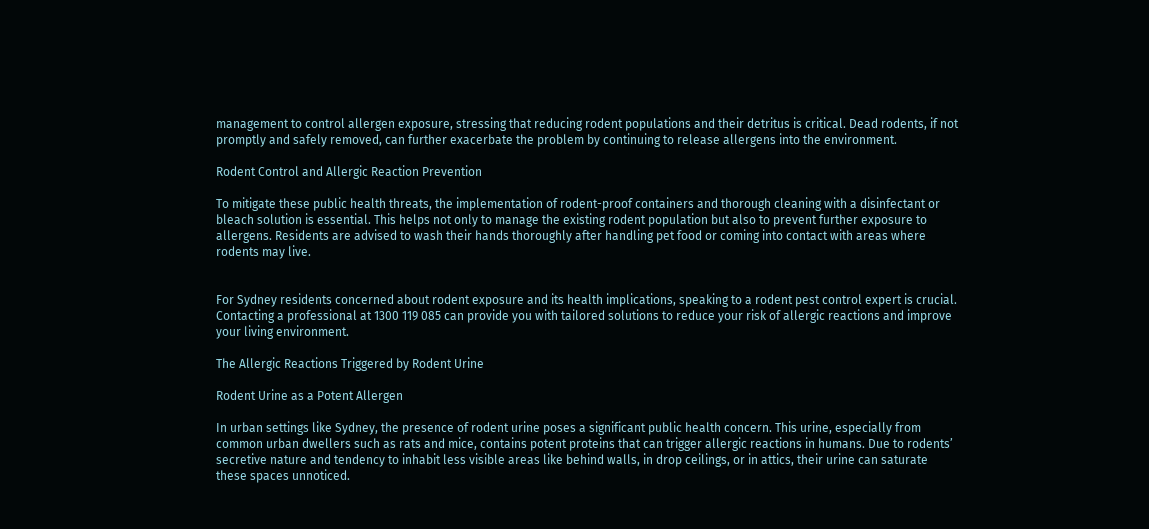management to control allergen exposure, stressing that reducing rodent populations and their detritus is critical. Dead rodents, if not promptly and safely removed, can further exacerbate the problem by continuing to release allergens into the environment.

Rodent Control and Allergic Reaction Prevention

To mitigate these public health threats, the implementation of rodent-proof containers and thorough cleaning with a disinfectant or bleach solution is essential. This helps not only to manage the existing rodent population but also to prevent further exposure to allergens. Residents are advised to wash their hands thoroughly after handling pet food or coming into contact with areas where rodents may live.


For Sydney residents concerned about rodent exposure and its health implications, speaking to a rodent pest control expert is crucial. Contacting a professional at 1300 119 085 can provide you with tailored solutions to reduce your risk of allergic reactions and improve your living environment.

The Allergic Reactions Triggered by Rodent Urine

Rodent Urine as a Potent Allergen

In urban settings like Sydney, the presence of rodent urine poses a significant public health concern. This urine, especially from common urban dwellers such as rats and mice, contains potent proteins that can trigger allergic reactions in humans. Due to rodents’ secretive nature and tendency to inhabit less visible areas like behind walls, in drop ceilings, or in attics, their urine can saturate these spaces unnoticed.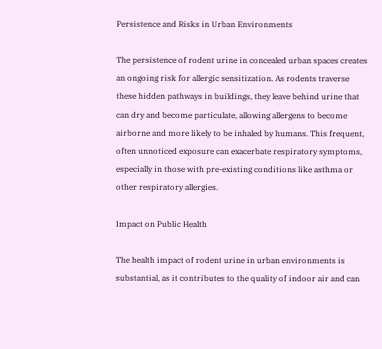Persistence and Risks in Urban Environments

The persistence of rodent urine in concealed urban spaces creates an ongoing risk for allergic sensitization. As rodents traverse these hidden pathways in buildings, they leave behind urine that can dry and become particulate, allowing allergens to become airborne and more likely to be inhaled by humans. This frequent, often unnoticed exposure can exacerbate respiratory symptoms, especially in those with pre-existing conditions like asthma or other respiratory allergies.

Impact on Public Health

The health impact of rodent urine in urban environments is substantial, as it contributes to the quality of indoor air and can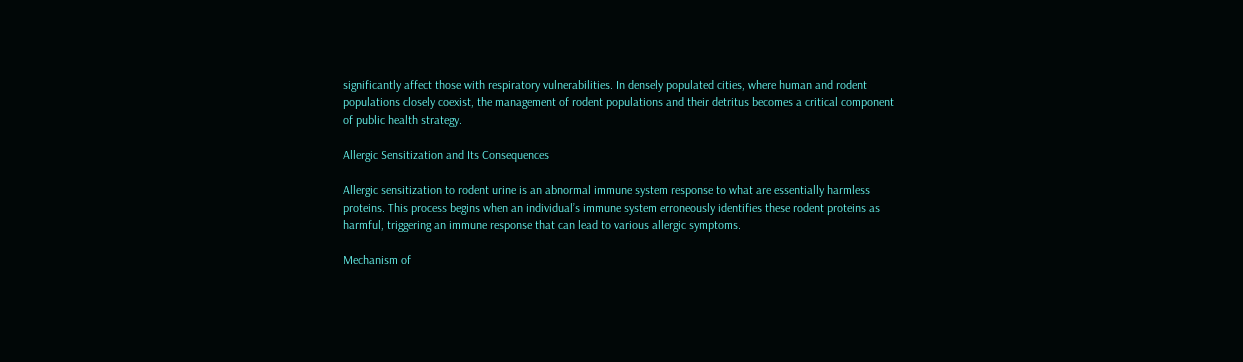significantly affect those with respiratory vulnerabilities. In densely populated cities, where human and rodent populations closely coexist, the management of rodent populations and their detritus becomes a critical component of public health strategy.

Allergic Sensitization and Its Consequences

Allergic sensitization to rodent urine is an abnormal immune system response to what are essentially harmless proteins. This process begins when an individual’s immune system erroneously identifies these rodent proteins as harmful, triggering an immune response that can lead to various allergic symptoms.

Mechanism of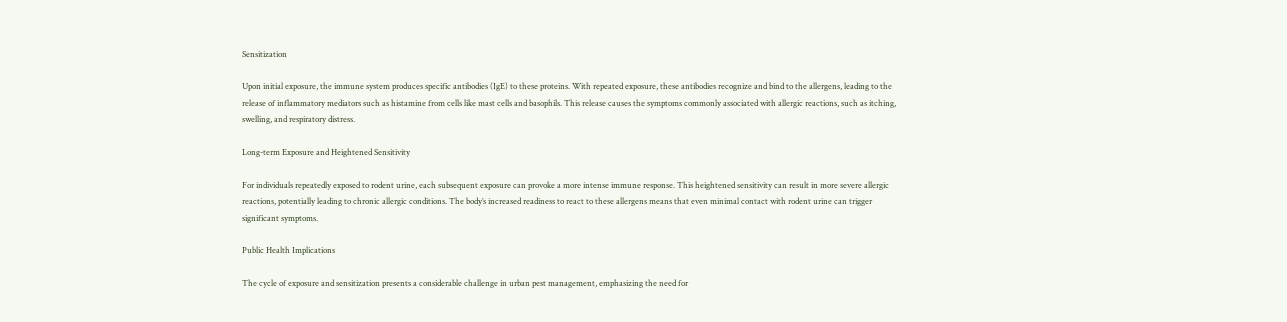Sensitization

Upon initial exposure, the immune system produces specific antibodies (IgE) to these proteins. With repeated exposure, these antibodies recognize and bind to the allergens, leading to the release of inflammatory mediators such as histamine from cells like mast cells and basophils. This release causes the symptoms commonly associated with allergic reactions, such as itching, swelling, and respiratory distress.

Long-term Exposure and Heightened Sensitivity

For individuals repeatedly exposed to rodent urine, each subsequent exposure can provoke a more intense immune response. This heightened sensitivity can result in more severe allergic reactions, potentially leading to chronic allergic conditions. The body’s increased readiness to react to these allergens means that even minimal contact with rodent urine can trigger significant symptoms.

Public Health Implications

The cycle of exposure and sensitization presents a considerable challenge in urban pest management, emphasizing the need for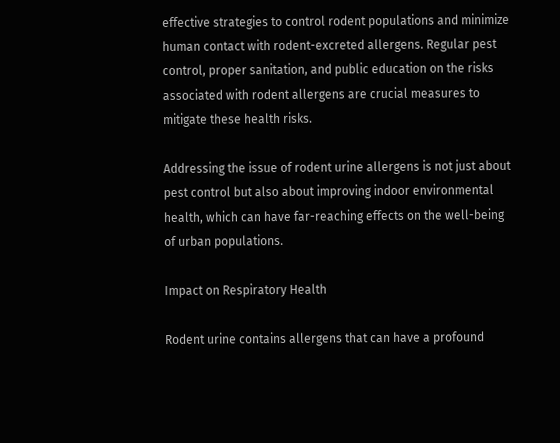effective strategies to control rodent populations and minimize human contact with rodent-excreted allergens. Regular pest control, proper sanitation, and public education on the risks associated with rodent allergens are crucial measures to mitigate these health risks.

Addressing the issue of rodent urine allergens is not just about pest control but also about improving indoor environmental health, which can have far-reaching effects on the well-being of urban populations.

Impact on Respiratory Health

Rodent urine contains allergens that can have a profound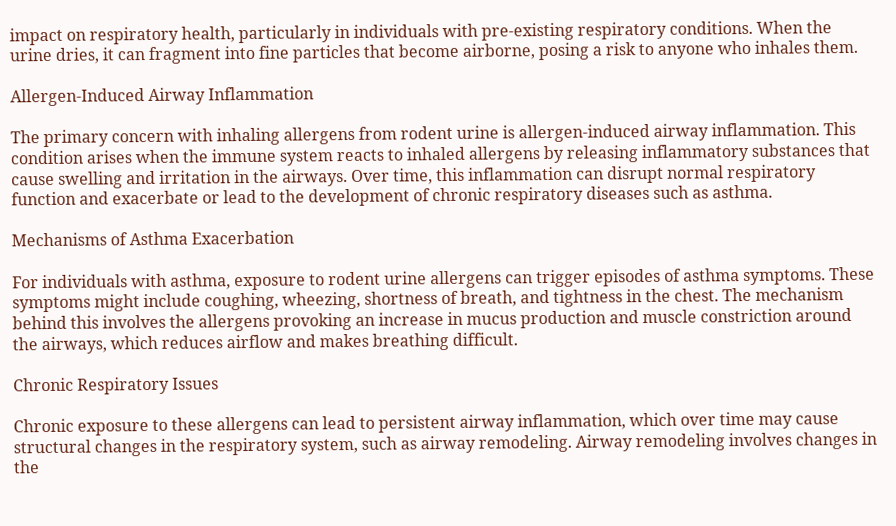impact on respiratory health, particularly in individuals with pre-existing respiratory conditions. When the urine dries, it can fragment into fine particles that become airborne, posing a risk to anyone who inhales them.

Allergen-Induced Airway Inflammation

The primary concern with inhaling allergens from rodent urine is allergen-induced airway inflammation. This condition arises when the immune system reacts to inhaled allergens by releasing inflammatory substances that cause swelling and irritation in the airways. Over time, this inflammation can disrupt normal respiratory function and exacerbate or lead to the development of chronic respiratory diseases such as asthma.

Mechanisms of Asthma Exacerbation

For individuals with asthma, exposure to rodent urine allergens can trigger episodes of asthma symptoms. These symptoms might include coughing, wheezing, shortness of breath, and tightness in the chest. The mechanism behind this involves the allergens provoking an increase in mucus production and muscle constriction around the airways, which reduces airflow and makes breathing difficult.

Chronic Respiratory Issues

Chronic exposure to these allergens can lead to persistent airway inflammation, which over time may cause structural changes in the respiratory system, such as airway remodeling. Airway remodeling involves changes in the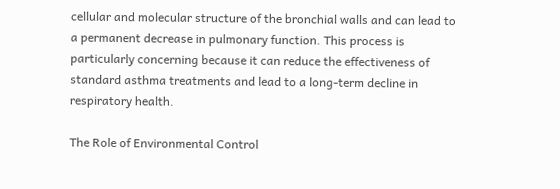cellular and molecular structure of the bronchial walls and can lead to a permanent decrease in pulmonary function. This process is particularly concerning because it can reduce the effectiveness of standard asthma treatments and lead to a long-term decline in respiratory health.

The Role of Environmental Control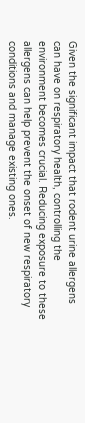Given the significant impact that rodent urine allergens can have on respiratory health, controlling the environment becomes crucial. Reducing exposure to these allergens can help prevent the onset of new respiratory conditions and manage existing ones.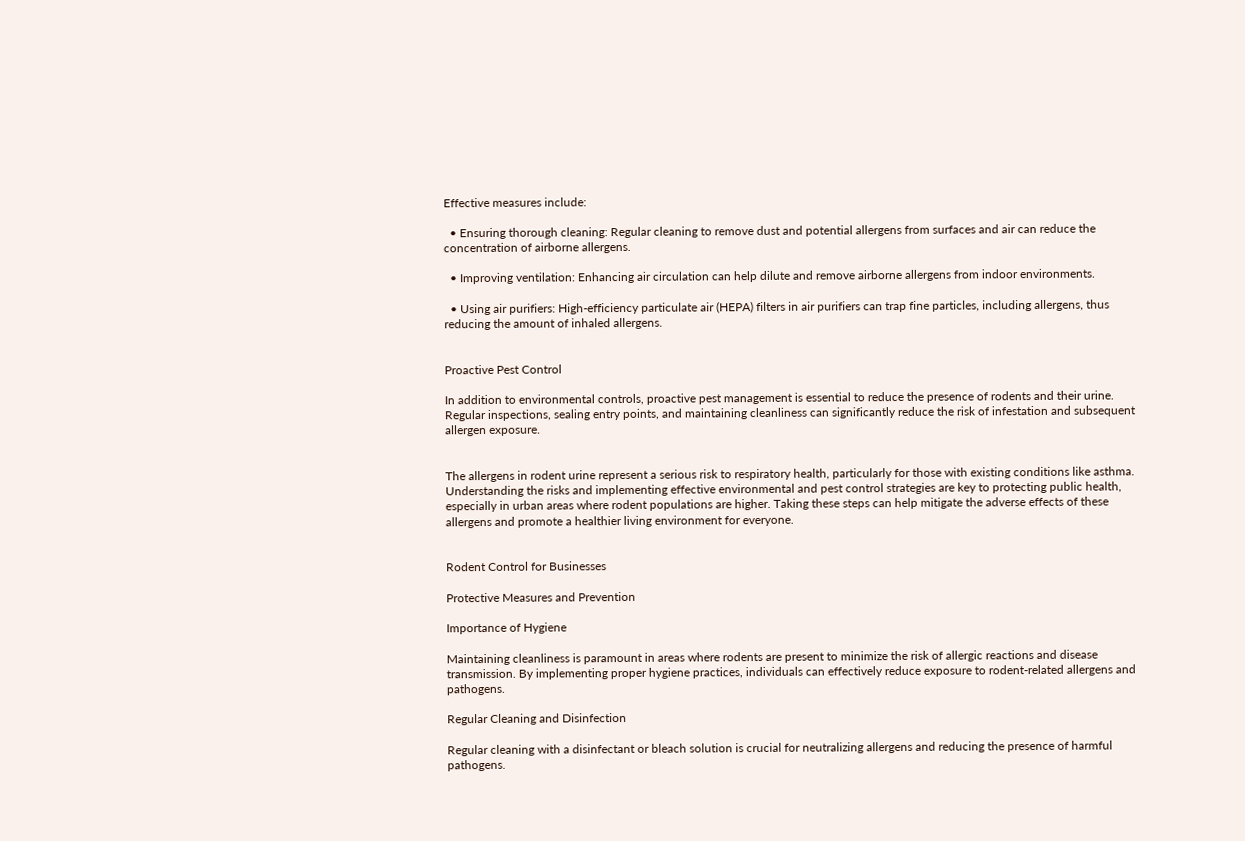Effective measures include:

  • Ensuring thorough cleaning: Regular cleaning to remove dust and potential allergens from surfaces and air can reduce the concentration of airborne allergens.

  • Improving ventilation: Enhancing air circulation can help dilute and remove airborne allergens from indoor environments.

  • Using air purifiers: High-efficiency particulate air (HEPA) filters in air purifiers can trap fine particles, including allergens, thus reducing the amount of inhaled allergens.


Proactive Pest Control

In addition to environmental controls, proactive pest management is essential to reduce the presence of rodents and their urine. Regular inspections, sealing entry points, and maintaining cleanliness can significantly reduce the risk of infestation and subsequent allergen exposure.


The allergens in rodent urine represent a serious risk to respiratory health, particularly for those with existing conditions like asthma. Understanding the risks and implementing effective environmental and pest control strategies are key to protecting public health, especially in urban areas where rodent populations are higher. Taking these steps can help mitigate the adverse effects of these allergens and promote a healthier living environment for everyone.


Rodent Control for Businesses

Protective Measures and Prevention

Importance of Hygiene

Maintaining cleanliness is paramount in areas where rodents are present to minimize the risk of allergic reactions and disease transmission. By implementing proper hygiene practices, individuals can effectively reduce exposure to rodent-related allergens and pathogens.

Regular Cleaning and Disinfection

Regular cleaning with a disinfectant or bleach solution is crucial for neutralizing allergens and reducing the presence of harmful pathogens.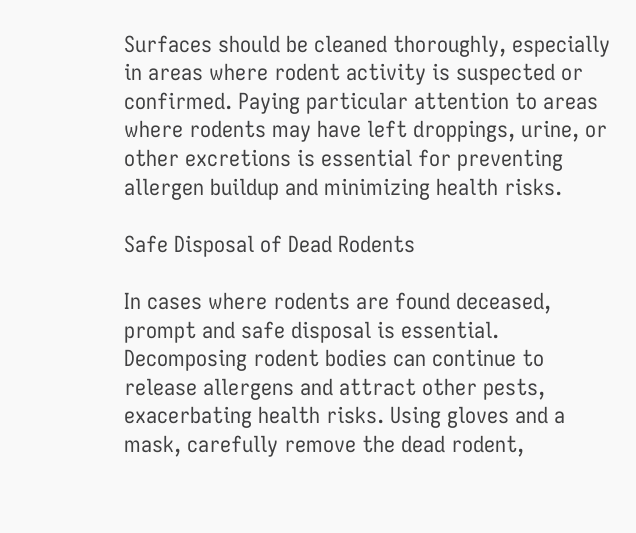Surfaces should be cleaned thoroughly, especially in areas where rodent activity is suspected or confirmed. Paying particular attention to areas where rodents may have left droppings, urine, or other excretions is essential for preventing allergen buildup and minimizing health risks.

Safe Disposal of Dead Rodents

In cases where rodents are found deceased, prompt and safe disposal is essential. Decomposing rodent bodies can continue to release allergens and attract other pests, exacerbating health risks. Using gloves and a mask, carefully remove the dead rodent,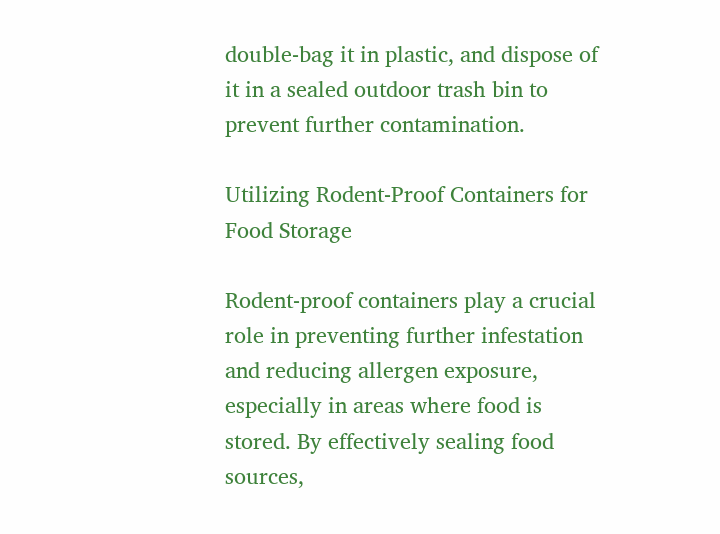double-bag it in plastic, and dispose of it in a sealed outdoor trash bin to prevent further contamination.

Utilizing Rodent-Proof Containers for Food Storage

Rodent-proof containers play a crucial role in preventing further infestation and reducing allergen exposure, especially in areas where food is stored. By effectively sealing food sources,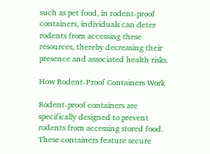such as pet food, in rodent-proof containers, individuals can deter rodents from accessing these resources, thereby decreasing their presence and associated health risks.

How Rodent-Proof Containers Work

Rodent-proof containers are specifically designed to prevent rodents from accessing stored food. These containers feature secure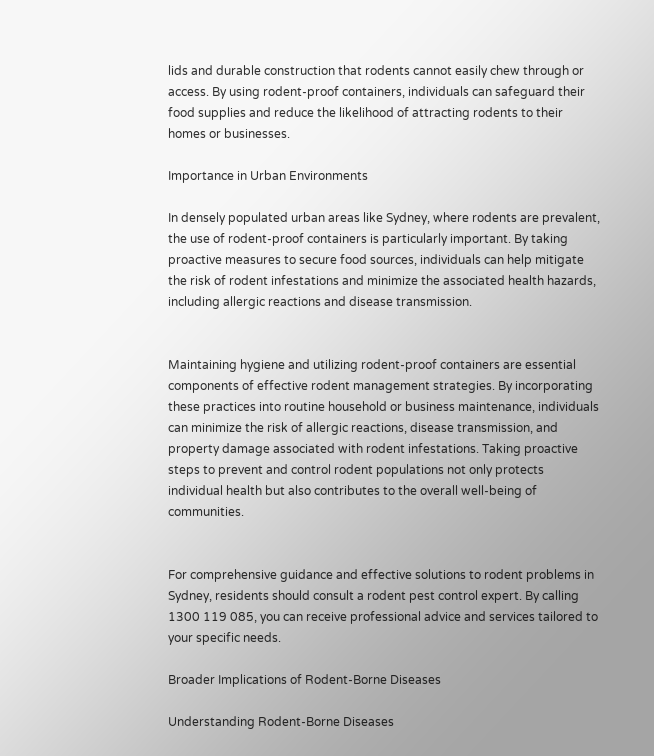lids and durable construction that rodents cannot easily chew through or access. By using rodent-proof containers, individuals can safeguard their food supplies and reduce the likelihood of attracting rodents to their homes or businesses.

Importance in Urban Environments

In densely populated urban areas like Sydney, where rodents are prevalent, the use of rodent-proof containers is particularly important. By taking proactive measures to secure food sources, individuals can help mitigate the risk of rodent infestations and minimize the associated health hazards, including allergic reactions and disease transmission.


Maintaining hygiene and utilizing rodent-proof containers are essential components of effective rodent management strategies. By incorporating these practices into routine household or business maintenance, individuals can minimize the risk of allergic reactions, disease transmission, and property damage associated with rodent infestations. Taking proactive steps to prevent and control rodent populations not only protects individual health but also contributes to the overall well-being of communities.


For comprehensive guidance and effective solutions to rodent problems in Sydney, residents should consult a rodent pest control expert. By calling 1300 119 085, you can receive professional advice and services tailored to your specific needs.

Broader Implications of Rodent-Borne Diseases

Understanding Rodent-Borne Diseases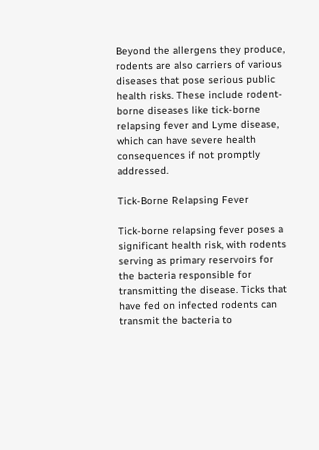Beyond the allergens they produce, rodents are also carriers of various diseases that pose serious public health risks. These include rodent-borne diseases like tick-borne relapsing fever and Lyme disease, which can have severe health consequences if not promptly addressed.

Tick-Borne Relapsing Fever

Tick-borne relapsing fever poses a significant health risk, with rodents serving as primary reservoirs for the bacteria responsible for transmitting the disease. Ticks that have fed on infected rodents can transmit the bacteria to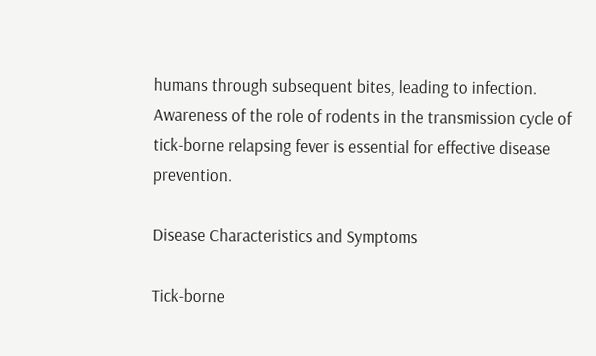humans through subsequent bites, leading to infection. Awareness of the role of rodents in the transmission cycle of tick-borne relapsing fever is essential for effective disease prevention.

Disease Characteristics and Symptoms

Tick-borne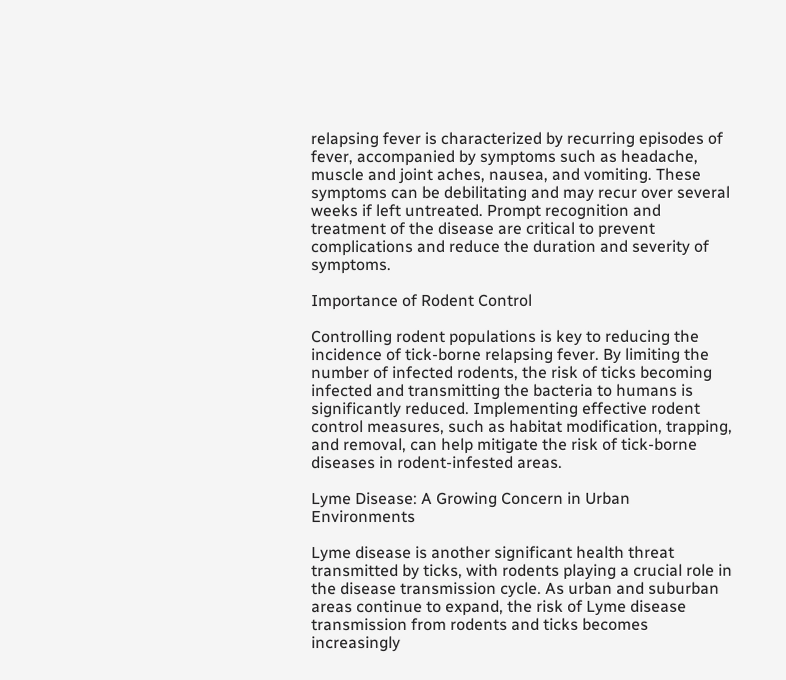relapsing fever is characterized by recurring episodes of fever, accompanied by symptoms such as headache, muscle and joint aches, nausea, and vomiting. These symptoms can be debilitating and may recur over several weeks if left untreated. Prompt recognition and treatment of the disease are critical to prevent complications and reduce the duration and severity of symptoms.

Importance of Rodent Control

Controlling rodent populations is key to reducing the incidence of tick-borne relapsing fever. By limiting the number of infected rodents, the risk of ticks becoming infected and transmitting the bacteria to humans is significantly reduced. Implementing effective rodent control measures, such as habitat modification, trapping, and removal, can help mitigate the risk of tick-borne diseases in rodent-infested areas.

Lyme Disease: A Growing Concern in Urban Environments

Lyme disease is another significant health threat transmitted by ticks, with rodents playing a crucial role in the disease transmission cycle. As urban and suburban areas continue to expand, the risk of Lyme disease transmission from rodents and ticks becomes increasingly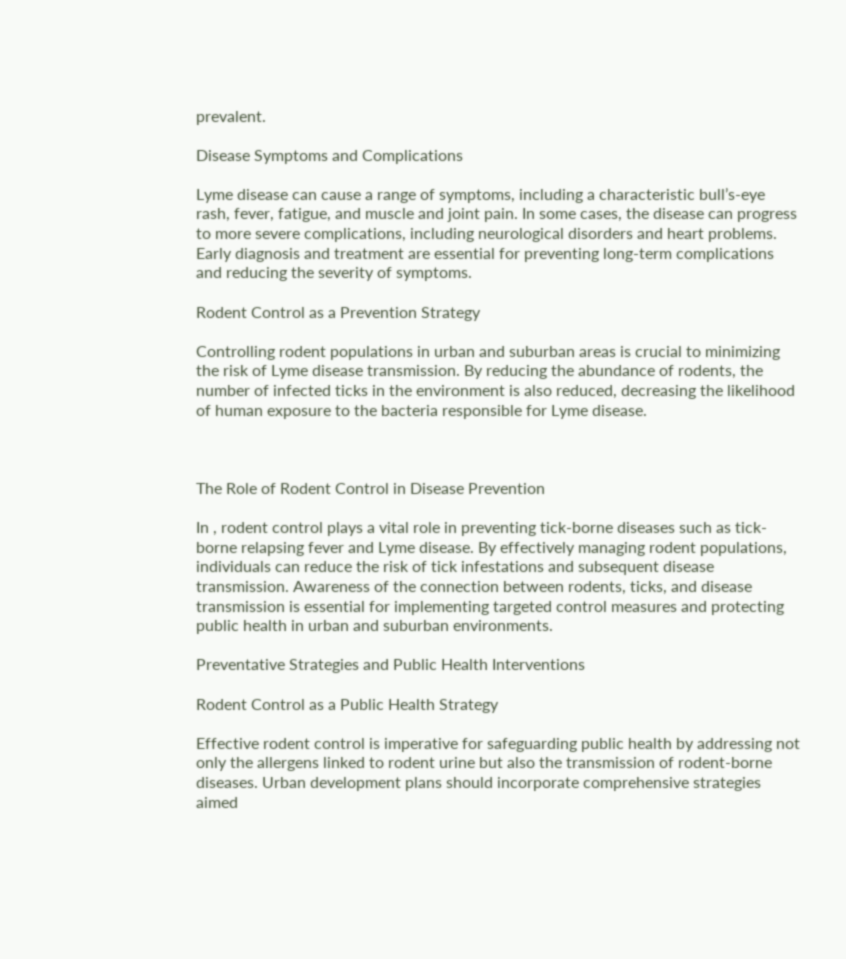prevalent.

Disease Symptoms and Complications

Lyme disease can cause a range of symptoms, including a characteristic bull’s-eye rash, fever, fatigue, and muscle and joint pain. In some cases, the disease can progress to more severe complications, including neurological disorders and heart problems. Early diagnosis and treatment are essential for preventing long-term complications and reducing the severity of symptoms.

Rodent Control as a Prevention Strategy

Controlling rodent populations in urban and suburban areas is crucial to minimizing the risk of Lyme disease transmission. By reducing the abundance of rodents, the number of infected ticks in the environment is also reduced, decreasing the likelihood of human exposure to the bacteria responsible for Lyme disease.



The Role of Rodent Control in Disease Prevention

In , rodent control plays a vital role in preventing tick-borne diseases such as tick-borne relapsing fever and Lyme disease. By effectively managing rodent populations, individuals can reduce the risk of tick infestations and subsequent disease transmission. Awareness of the connection between rodents, ticks, and disease transmission is essential for implementing targeted control measures and protecting public health in urban and suburban environments.

Preventative Strategies and Public Health Interventions

Rodent Control as a Public Health Strategy

Effective rodent control is imperative for safeguarding public health by addressing not only the allergens linked to rodent urine but also the transmission of rodent-borne diseases. Urban development plans should incorporate comprehensive strategies aimed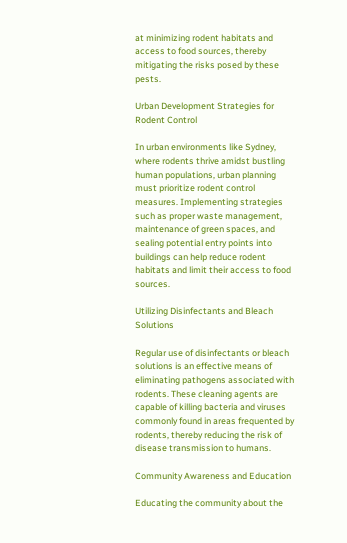at minimizing rodent habitats and access to food sources, thereby mitigating the risks posed by these pests.

Urban Development Strategies for Rodent Control

In urban environments like Sydney, where rodents thrive amidst bustling human populations, urban planning must prioritize rodent control measures. Implementing strategies such as proper waste management, maintenance of green spaces, and sealing potential entry points into buildings can help reduce rodent habitats and limit their access to food sources.

Utilizing Disinfectants and Bleach Solutions

Regular use of disinfectants or bleach solutions is an effective means of eliminating pathogens associated with rodents. These cleaning agents are capable of killing bacteria and viruses commonly found in areas frequented by rodents, thereby reducing the risk of disease transmission to humans.

Community Awareness and Education

Educating the community about the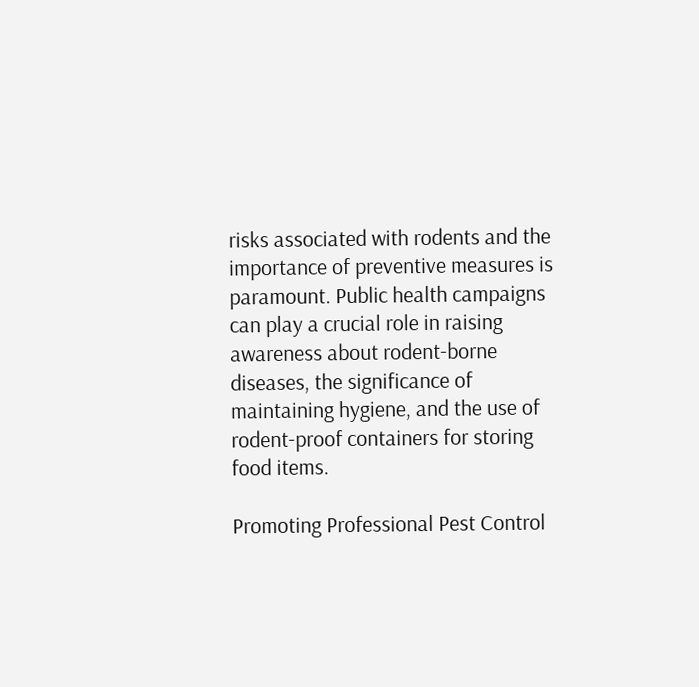risks associated with rodents and the importance of preventive measures is paramount. Public health campaigns can play a crucial role in raising awareness about rodent-borne diseases, the significance of maintaining hygiene, and the use of rodent-proof containers for storing food items.

Promoting Professional Pest Control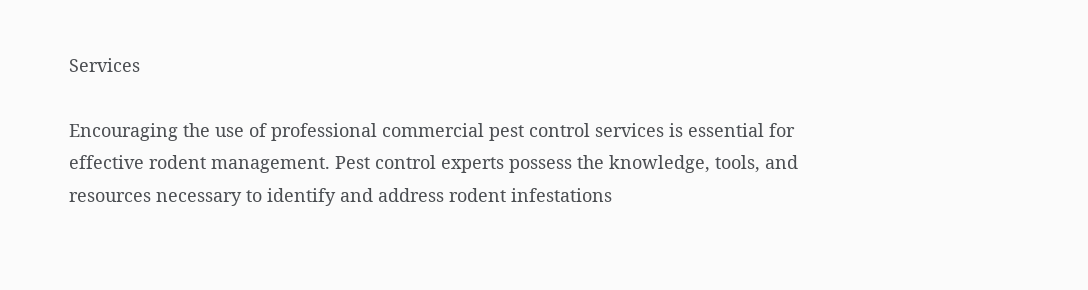Services

Encouraging the use of professional commercial pest control services is essential for effective rodent management. Pest control experts possess the knowledge, tools, and resources necessary to identify and address rodent infestations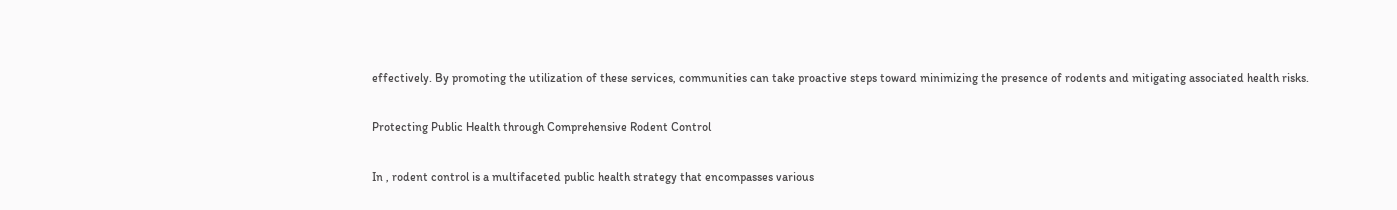effectively. By promoting the utilization of these services, communities can take proactive steps toward minimizing the presence of rodents and mitigating associated health risks.

Protecting Public Health through Comprehensive Rodent Control

In , rodent control is a multifaceted public health strategy that encompasses various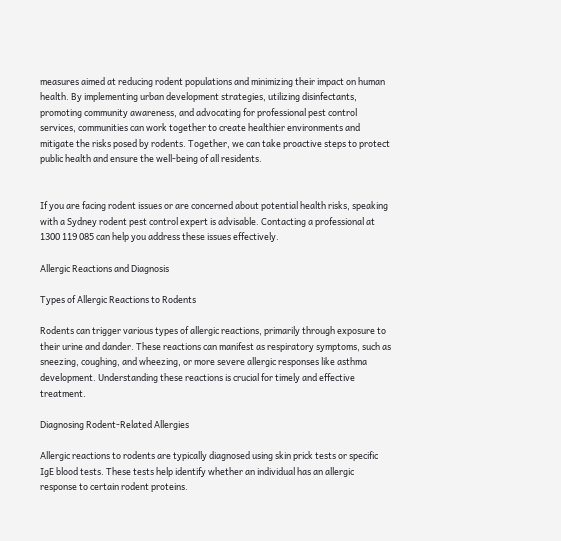measures aimed at reducing rodent populations and minimizing their impact on human health. By implementing urban development strategies, utilizing disinfectants, promoting community awareness, and advocating for professional pest control services, communities can work together to create healthier environments and mitigate the risks posed by rodents. Together, we can take proactive steps to protect public health and ensure the well-being of all residents.


If you are facing rodent issues or are concerned about potential health risks, speaking with a Sydney rodent pest control expert is advisable. Contacting a professional at 1300 119 085 can help you address these issues effectively.

Allergic Reactions and Diagnosis

Types of Allergic Reactions to Rodents

Rodents can trigger various types of allergic reactions, primarily through exposure to their urine and dander. These reactions can manifest as respiratory symptoms, such as sneezing, coughing, and wheezing, or more severe allergic responses like asthma development. Understanding these reactions is crucial for timely and effective treatment.

Diagnosing Rodent-Related Allergies

Allergic reactions to rodents are typically diagnosed using skin prick tests or specific IgE blood tests. These tests help identify whether an individual has an allergic response to certain rodent proteins.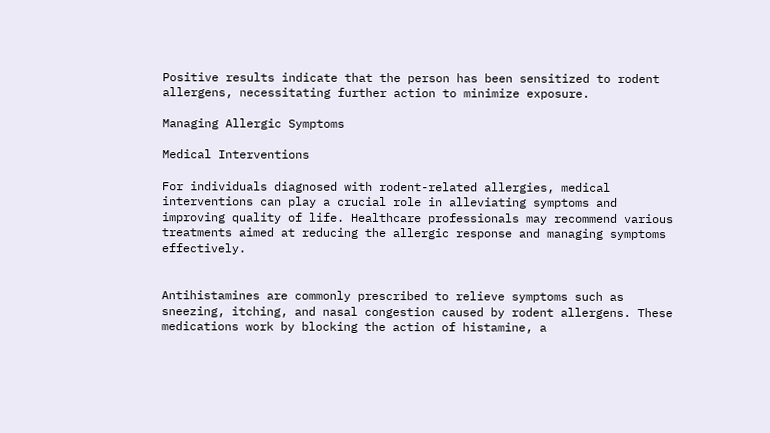Positive results indicate that the person has been sensitized to rodent allergens, necessitating further action to minimize exposure.

Managing Allergic Symptoms

Medical Interventions

For individuals diagnosed with rodent-related allergies, medical interventions can play a crucial role in alleviating symptoms and improving quality of life. Healthcare professionals may recommend various treatments aimed at reducing the allergic response and managing symptoms effectively.


Antihistamines are commonly prescribed to relieve symptoms such as sneezing, itching, and nasal congestion caused by rodent allergens. These medications work by blocking the action of histamine, a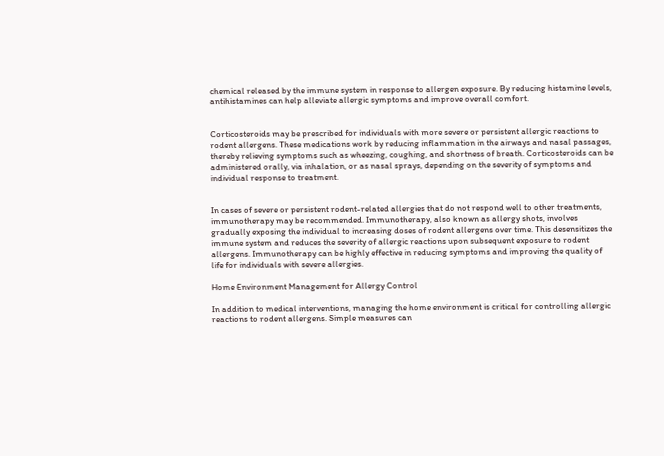chemical released by the immune system in response to allergen exposure. By reducing histamine levels, antihistamines can help alleviate allergic symptoms and improve overall comfort.


Corticosteroids may be prescribed for individuals with more severe or persistent allergic reactions to rodent allergens. These medications work by reducing inflammation in the airways and nasal passages, thereby relieving symptoms such as wheezing, coughing, and shortness of breath. Corticosteroids can be administered orally, via inhalation, or as nasal sprays, depending on the severity of symptoms and individual response to treatment.


In cases of severe or persistent rodent-related allergies that do not respond well to other treatments, immunotherapy may be recommended. Immunotherapy, also known as allergy shots, involves gradually exposing the individual to increasing doses of rodent allergens over time. This desensitizes the immune system and reduces the severity of allergic reactions upon subsequent exposure to rodent allergens. Immunotherapy can be highly effective in reducing symptoms and improving the quality of life for individuals with severe allergies.

Home Environment Management for Allergy Control

In addition to medical interventions, managing the home environment is critical for controlling allergic reactions to rodent allergens. Simple measures can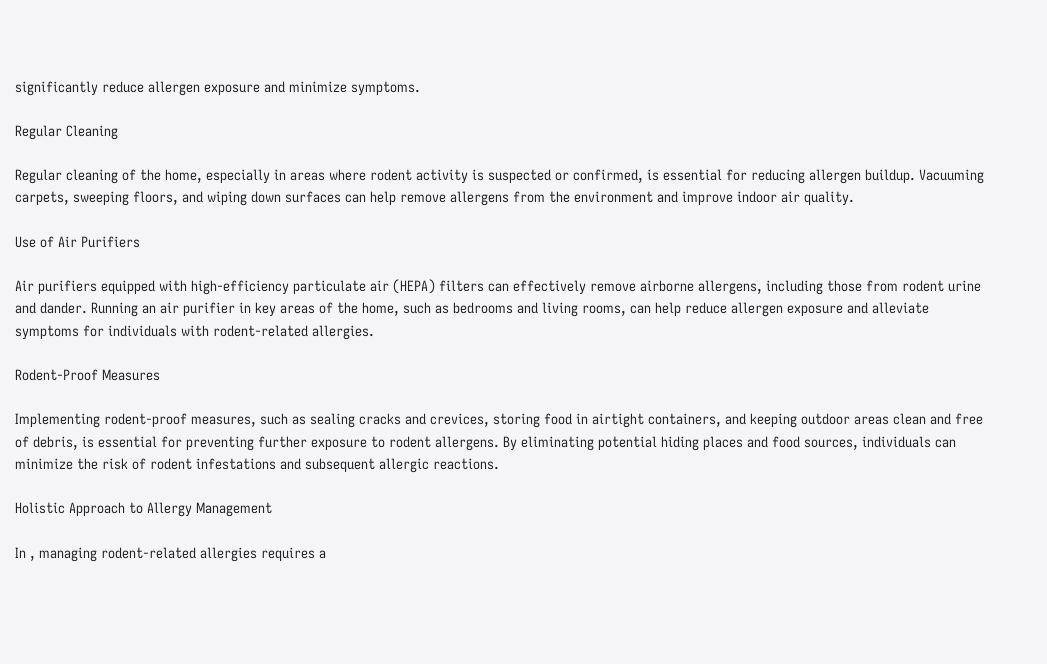significantly reduce allergen exposure and minimize symptoms.

Regular Cleaning

Regular cleaning of the home, especially in areas where rodent activity is suspected or confirmed, is essential for reducing allergen buildup. Vacuuming carpets, sweeping floors, and wiping down surfaces can help remove allergens from the environment and improve indoor air quality.

Use of Air Purifiers

Air purifiers equipped with high-efficiency particulate air (HEPA) filters can effectively remove airborne allergens, including those from rodent urine and dander. Running an air purifier in key areas of the home, such as bedrooms and living rooms, can help reduce allergen exposure and alleviate symptoms for individuals with rodent-related allergies.

Rodent-Proof Measures

Implementing rodent-proof measures, such as sealing cracks and crevices, storing food in airtight containers, and keeping outdoor areas clean and free of debris, is essential for preventing further exposure to rodent allergens. By eliminating potential hiding places and food sources, individuals can minimize the risk of rodent infestations and subsequent allergic reactions.

Holistic Approach to Allergy Management

In , managing rodent-related allergies requires a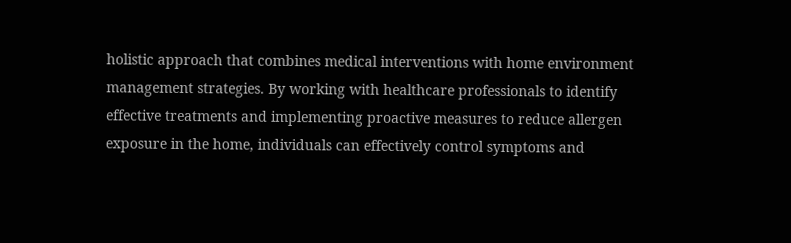holistic approach that combines medical interventions with home environment management strategies. By working with healthcare professionals to identify effective treatments and implementing proactive measures to reduce allergen exposure in the home, individuals can effectively control symptoms and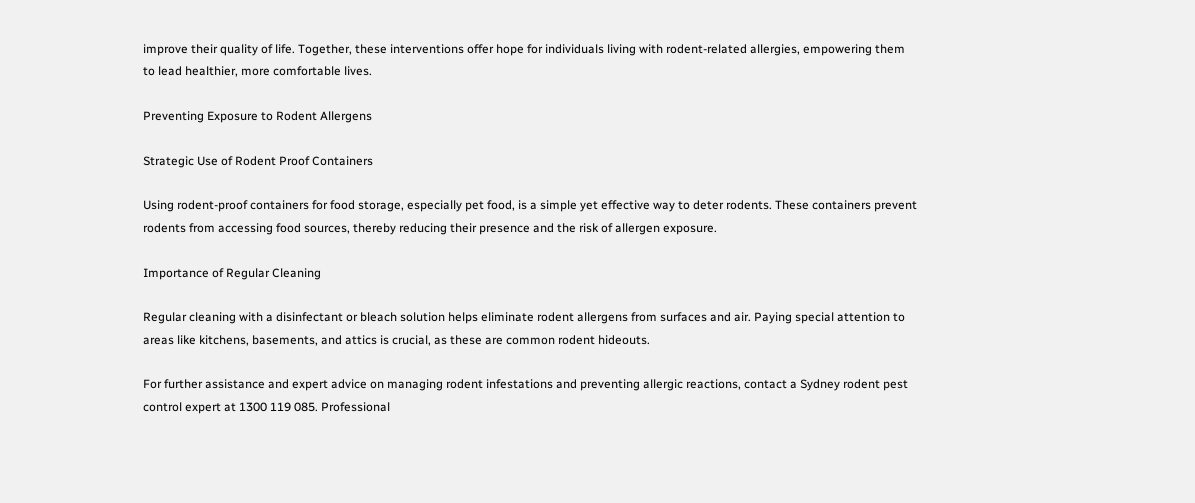improve their quality of life. Together, these interventions offer hope for individuals living with rodent-related allergies, empowering them to lead healthier, more comfortable lives.

Preventing Exposure to Rodent Allergens

Strategic Use of Rodent Proof Containers

Using rodent-proof containers for food storage, especially pet food, is a simple yet effective way to deter rodents. These containers prevent rodents from accessing food sources, thereby reducing their presence and the risk of allergen exposure.

Importance of Regular Cleaning

Regular cleaning with a disinfectant or bleach solution helps eliminate rodent allergens from surfaces and air. Paying special attention to areas like kitchens, basements, and attics is crucial, as these are common rodent hideouts.

For further assistance and expert advice on managing rodent infestations and preventing allergic reactions, contact a Sydney rodent pest control expert at 1300 119 085. Professional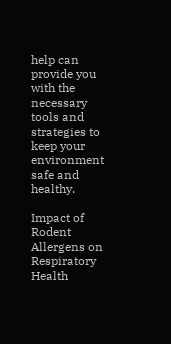help can provide you with the necessary tools and strategies to keep your environment safe and healthy.

Impact of Rodent Allergens on Respiratory Health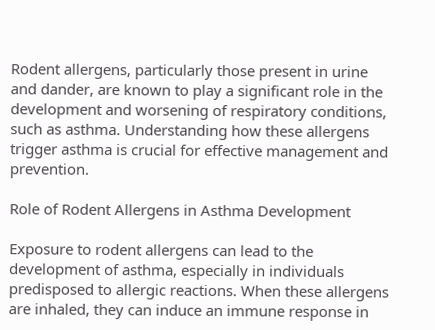Rodent allergens, particularly those present in urine and dander, are known to play a significant role in the development and worsening of respiratory conditions, such as asthma. Understanding how these allergens trigger asthma is crucial for effective management and prevention.

Role of Rodent Allergens in Asthma Development

Exposure to rodent allergens can lead to the development of asthma, especially in individuals predisposed to allergic reactions. When these allergens are inhaled, they can induce an immune response in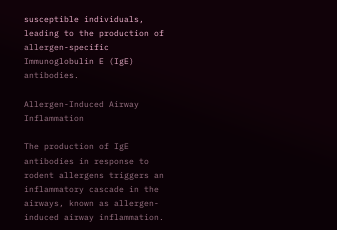susceptible individuals, leading to the production of allergen-specific Immunoglobulin E (IgE) antibodies.

Allergen-Induced Airway Inflammation

The production of IgE antibodies in response to rodent allergens triggers an inflammatory cascade in the airways, known as allergen-induced airway inflammation.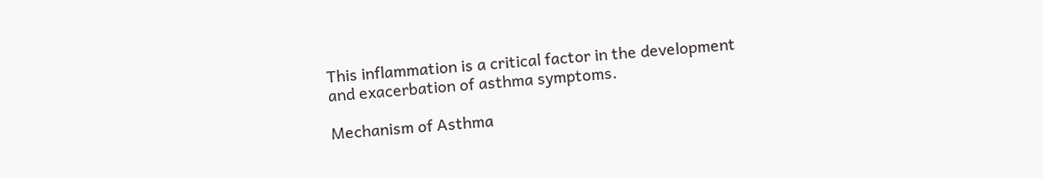This inflammation is a critical factor in the development and exacerbation of asthma symptoms.

Mechanism of Asthma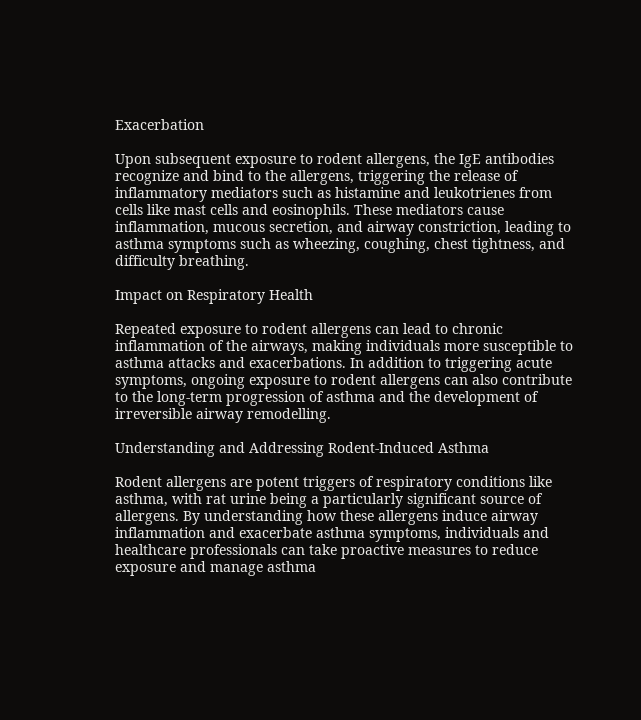Exacerbation

Upon subsequent exposure to rodent allergens, the IgE antibodies recognize and bind to the allergens, triggering the release of inflammatory mediators such as histamine and leukotrienes from cells like mast cells and eosinophils. These mediators cause inflammation, mucous secretion, and airway constriction, leading to asthma symptoms such as wheezing, coughing, chest tightness, and difficulty breathing.

Impact on Respiratory Health

Repeated exposure to rodent allergens can lead to chronic inflammation of the airways, making individuals more susceptible to asthma attacks and exacerbations. In addition to triggering acute symptoms, ongoing exposure to rodent allergens can also contribute to the long-term progression of asthma and the development of irreversible airway remodelling.

Understanding and Addressing Rodent-Induced Asthma

Rodent allergens are potent triggers of respiratory conditions like asthma, with rat urine being a particularly significant source of allergens. By understanding how these allergens induce airway inflammation and exacerbate asthma symptoms, individuals and healthcare professionals can take proactive measures to reduce exposure and manage asthma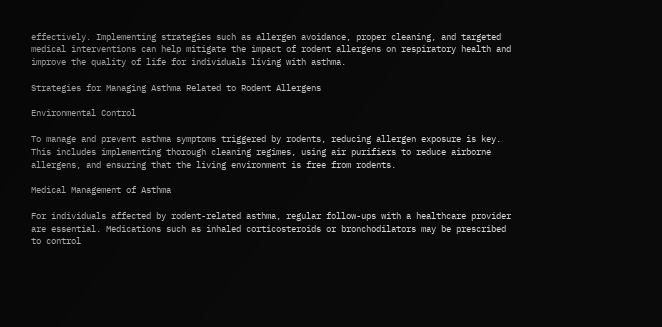effectively. Implementing strategies such as allergen avoidance, proper cleaning, and targeted medical interventions can help mitigate the impact of rodent allergens on respiratory health and improve the quality of life for individuals living with asthma.

Strategies for Managing Asthma Related to Rodent Allergens

Environmental Control

To manage and prevent asthma symptoms triggered by rodents, reducing allergen exposure is key. This includes implementing thorough cleaning regimes, using air purifiers to reduce airborne allergens, and ensuring that the living environment is free from rodents.

Medical Management of Asthma

For individuals affected by rodent-related asthma, regular follow-ups with a healthcare provider are essential. Medications such as inhaled corticosteroids or bronchodilators may be prescribed to control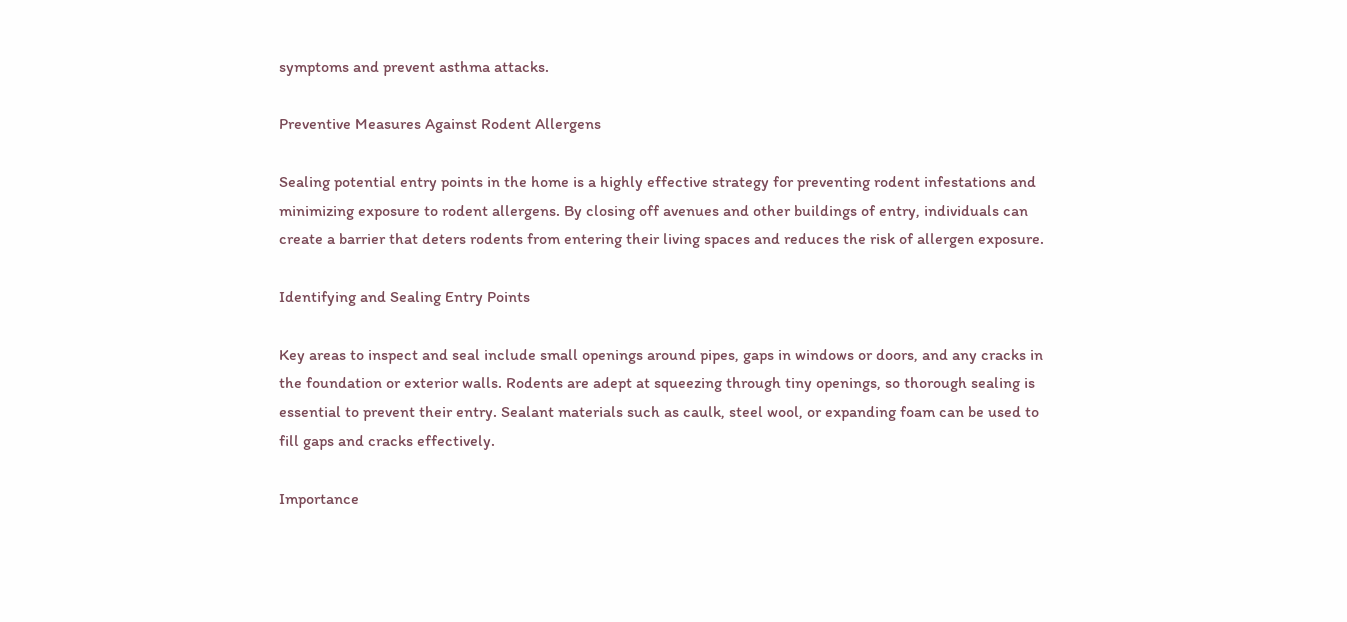symptoms and prevent asthma attacks.

Preventive Measures Against Rodent Allergens

Sealing potential entry points in the home is a highly effective strategy for preventing rodent infestations and minimizing exposure to rodent allergens. By closing off avenues and other buildings of entry, individuals can create a barrier that deters rodents from entering their living spaces and reduces the risk of allergen exposure.

Identifying and Sealing Entry Points

Key areas to inspect and seal include small openings around pipes, gaps in windows or doors, and any cracks in the foundation or exterior walls. Rodents are adept at squeezing through tiny openings, so thorough sealing is essential to prevent their entry. Sealant materials such as caulk, steel wool, or expanding foam can be used to fill gaps and cracks effectively.

Importance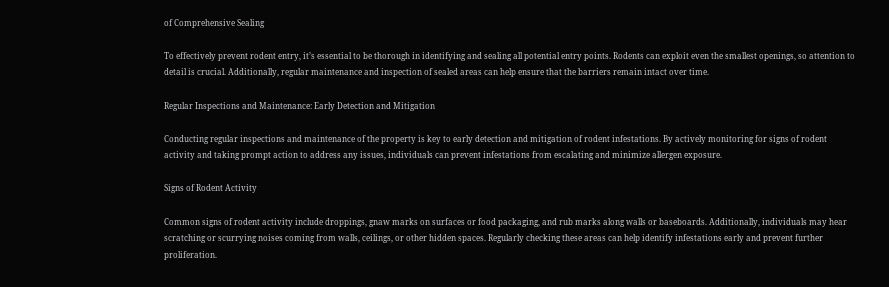of Comprehensive Sealing

To effectively prevent rodent entry, it’s essential to be thorough in identifying and sealing all potential entry points. Rodents can exploit even the smallest openings, so attention to detail is crucial. Additionally, regular maintenance and inspection of sealed areas can help ensure that the barriers remain intact over time.

Regular Inspections and Maintenance: Early Detection and Mitigation

Conducting regular inspections and maintenance of the property is key to early detection and mitigation of rodent infestations. By actively monitoring for signs of rodent activity and taking prompt action to address any issues, individuals can prevent infestations from escalating and minimize allergen exposure.

Signs of Rodent Activity

Common signs of rodent activity include droppings, gnaw marks on surfaces or food packaging, and rub marks along walls or baseboards. Additionally, individuals may hear scratching or scurrying noises coming from walls, ceilings, or other hidden spaces. Regularly checking these areas can help identify infestations early and prevent further proliferation.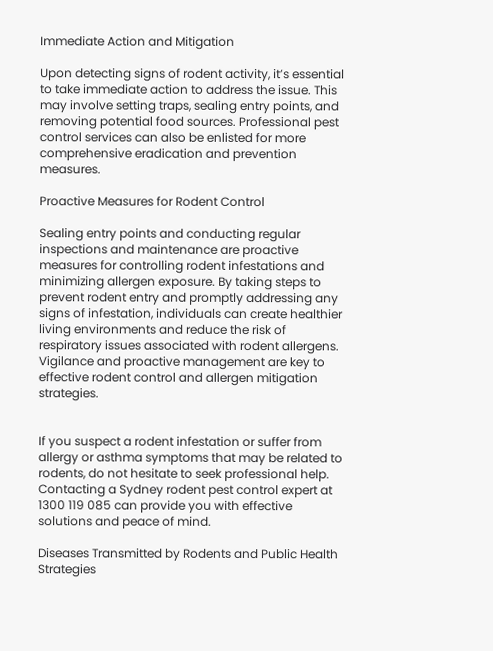Immediate Action and Mitigation

Upon detecting signs of rodent activity, it’s essential to take immediate action to address the issue. This may involve setting traps, sealing entry points, and removing potential food sources. Professional pest control services can also be enlisted for more comprehensive eradication and prevention measures.

Proactive Measures for Rodent Control

Sealing entry points and conducting regular inspections and maintenance are proactive measures for controlling rodent infestations and minimizing allergen exposure. By taking steps to prevent rodent entry and promptly addressing any signs of infestation, individuals can create healthier living environments and reduce the risk of respiratory issues associated with rodent allergens. Vigilance and proactive management are key to effective rodent control and allergen mitigation strategies.


If you suspect a rodent infestation or suffer from allergy or asthma symptoms that may be related to rodents, do not hesitate to seek professional help. Contacting a Sydney rodent pest control expert at 1300 119 085 can provide you with effective solutions and peace of mind.

Diseases Transmitted by Rodents and Public Health Strategies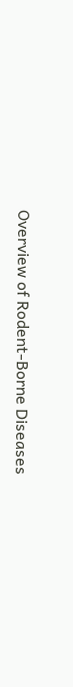Overview of Rodent-Borne Diseases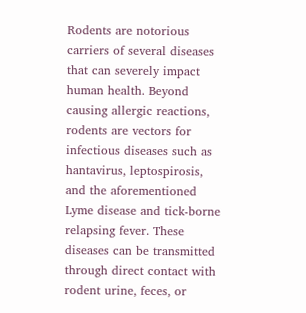Rodents are notorious carriers of several diseases that can severely impact human health. Beyond causing allergic reactions, rodents are vectors for infectious diseases such as hantavirus, leptospirosis, and the aforementioned Lyme disease and tick-borne relapsing fever. These diseases can be transmitted through direct contact with rodent urine, feces, or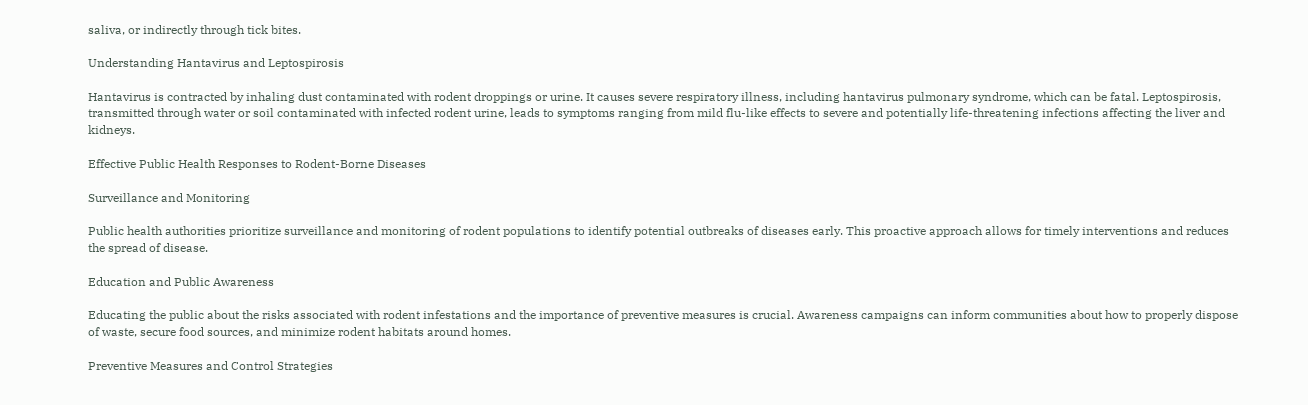saliva, or indirectly through tick bites.

Understanding Hantavirus and Leptospirosis

Hantavirus is contracted by inhaling dust contaminated with rodent droppings or urine. It causes severe respiratory illness, including hantavirus pulmonary syndrome, which can be fatal. Leptospirosis, transmitted through water or soil contaminated with infected rodent urine, leads to symptoms ranging from mild flu-like effects to severe and potentially life-threatening infections affecting the liver and kidneys.

Effective Public Health Responses to Rodent-Borne Diseases

Surveillance and Monitoring

Public health authorities prioritize surveillance and monitoring of rodent populations to identify potential outbreaks of diseases early. This proactive approach allows for timely interventions and reduces the spread of disease.

Education and Public Awareness

Educating the public about the risks associated with rodent infestations and the importance of preventive measures is crucial. Awareness campaigns can inform communities about how to properly dispose of waste, secure food sources, and minimize rodent habitats around homes.

Preventive Measures and Control Strategies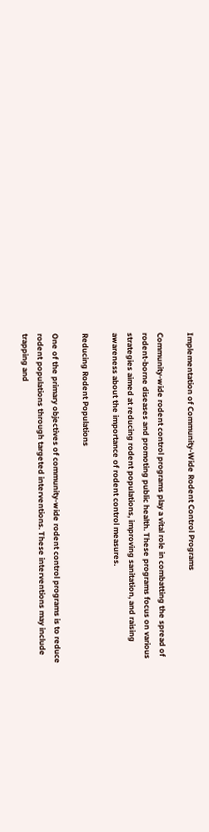Implementation of Community-Wide Rodent Control Programs

Community-wide rodent control programs play a vital role in combatting the spread of rodent-borne diseases and promoting public health. These programs focus on various strategies aimed at reducing rodent populations, improving sanitation, and raising awareness about the importance of rodent control measures.

Reducing Rodent Populations

One of the primary objectives of community-wide rodent control programs is to reduce rodent populations through targeted interventions. These interventions may include trapping and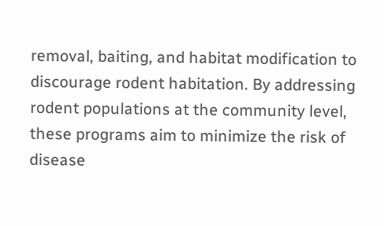removal, baiting, and habitat modification to discourage rodent habitation. By addressing rodent populations at the community level, these programs aim to minimize the risk of disease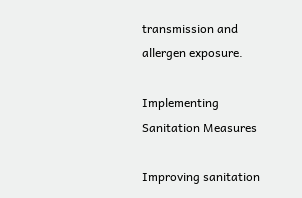transmission and allergen exposure.

Implementing Sanitation Measures

Improving sanitation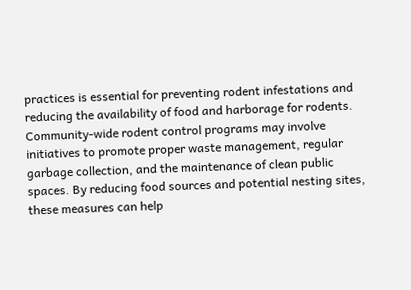practices is essential for preventing rodent infestations and reducing the availability of food and harborage for rodents. Community-wide rodent control programs may involve initiatives to promote proper waste management, regular garbage collection, and the maintenance of clean public spaces. By reducing food sources and potential nesting sites, these measures can help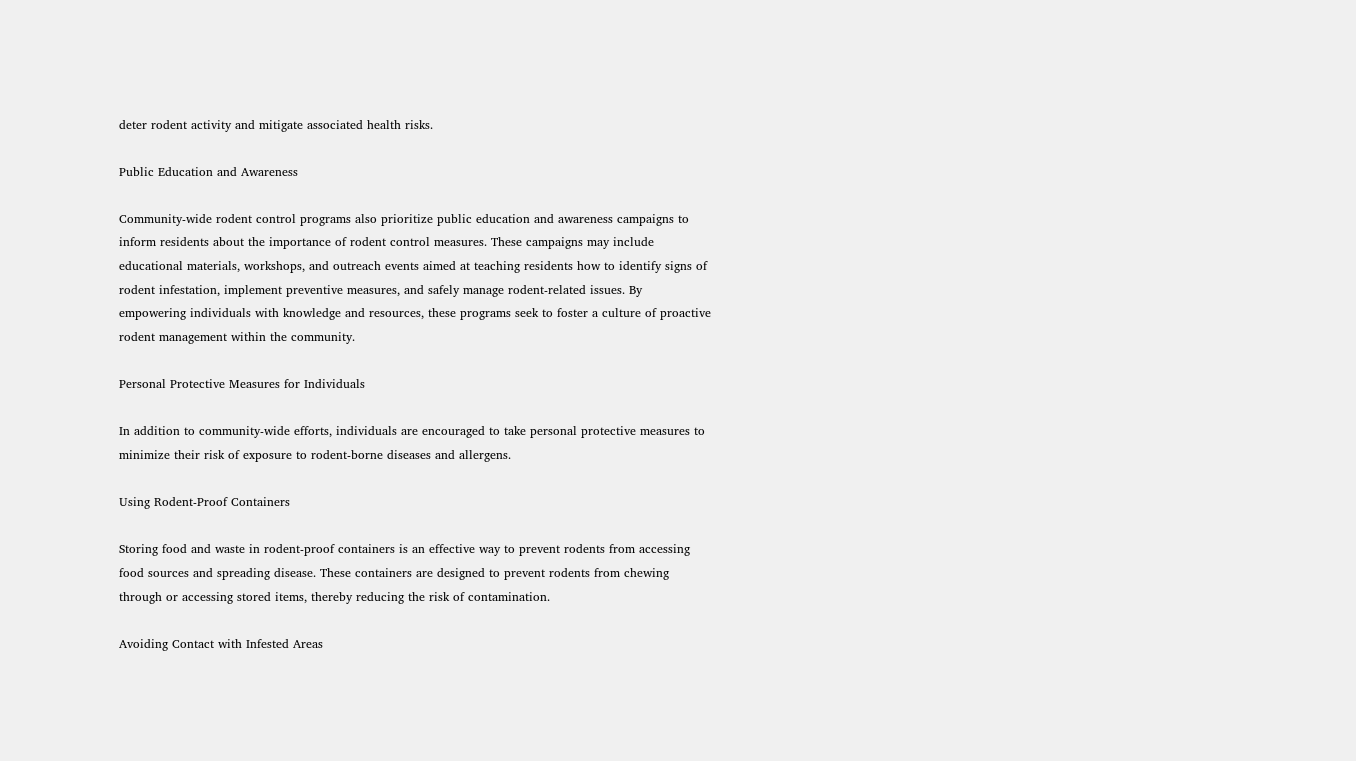deter rodent activity and mitigate associated health risks.

Public Education and Awareness

Community-wide rodent control programs also prioritize public education and awareness campaigns to inform residents about the importance of rodent control measures. These campaigns may include educational materials, workshops, and outreach events aimed at teaching residents how to identify signs of rodent infestation, implement preventive measures, and safely manage rodent-related issues. By empowering individuals with knowledge and resources, these programs seek to foster a culture of proactive rodent management within the community.

Personal Protective Measures for Individuals

In addition to community-wide efforts, individuals are encouraged to take personal protective measures to minimize their risk of exposure to rodent-borne diseases and allergens.

Using Rodent-Proof Containers

Storing food and waste in rodent-proof containers is an effective way to prevent rodents from accessing food sources and spreading disease. These containers are designed to prevent rodents from chewing through or accessing stored items, thereby reducing the risk of contamination.

Avoiding Contact with Infested Areas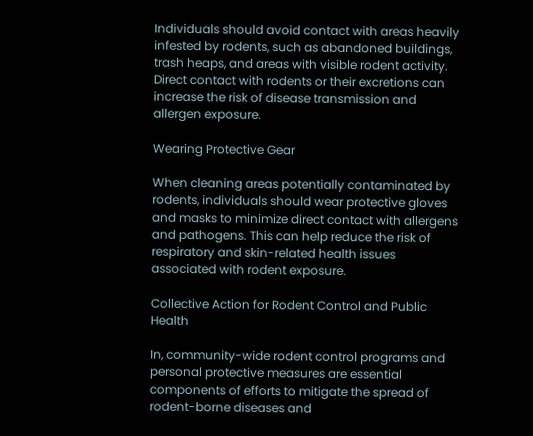Individuals should avoid contact with areas heavily infested by rodents, such as abandoned buildings, trash heaps, and areas with visible rodent activity. Direct contact with rodents or their excretions can increase the risk of disease transmission and allergen exposure.

Wearing Protective Gear

When cleaning areas potentially contaminated by rodents, individuals should wear protective gloves and masks to minimize direct contact with allergens and pathogens. This can help reduce the risk of respiratory and skin-related health issues associated with rodent exposure.

Collective Action for Rodent Control and Public Health

In, community-wide rodent control programs and personal protective measures are essential components of efforts to mitigate the spread of rodent-borne diseases and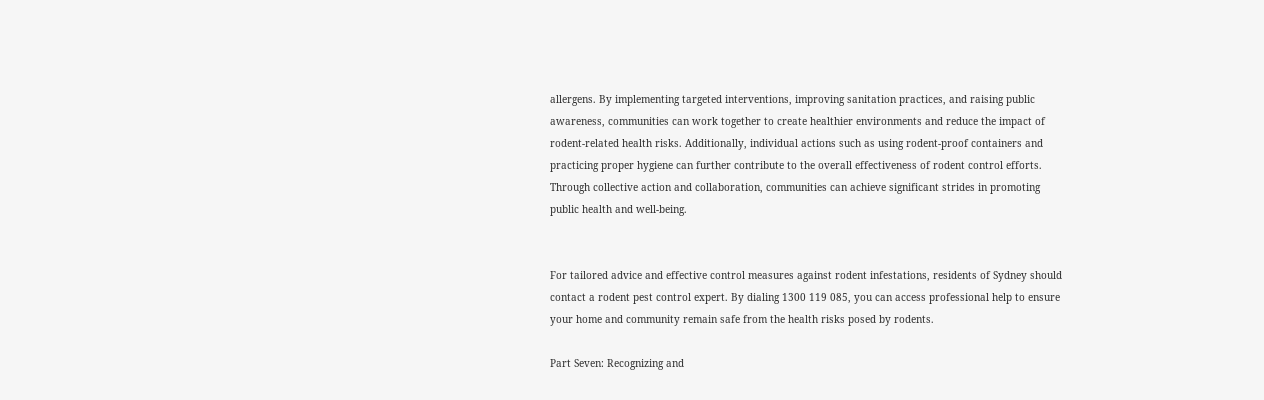allergens. By implementing targeted interventions, improving sanitation practices, and raising public awareness, communities can work together to create healthier environments and reduce the impact of rodent-related health risks. Additionally, individual actions such as using rodent-proof containers and practicing proper hygiene can further contribute to the overall effectiveness of rodent control efforts. Through collective action and collaboration, communities can achieve significant strides in promoting public health and well-being.


For tailored advice and effective control measures against rodent infestations, residents of Sydney should contact a rodent pest control expert. By dialing 1300 119 085, you can access professional help to ensure your home and community remain safe from the health risks posed by rodents.

Part Seven: Recognizing and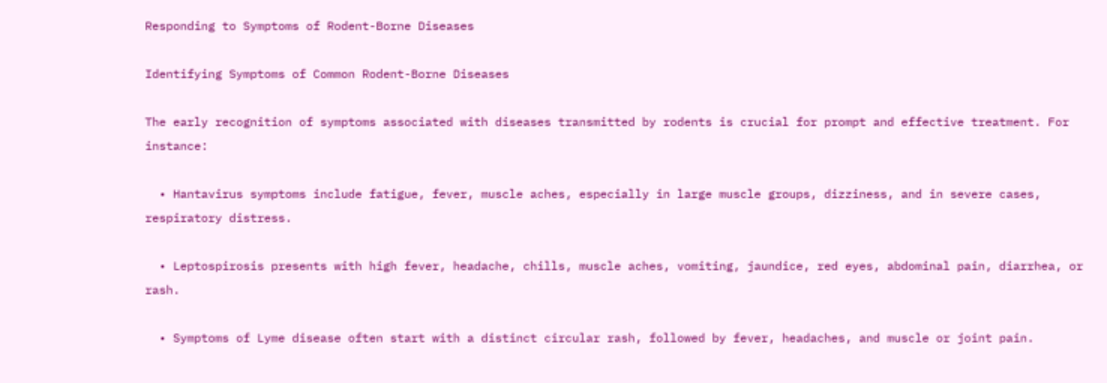Responding to Symptoms of Rodent-Borne Diseases

Identifying Symptoms of Common Rodent-Borne Diseases

The early recognition of symptoms associated with diseases transmitted by rodents is crucial for prompt and effective treatment. For instance:

  • Hantavirus symptoms include fatigue, fever, muscle aches, especially in large muscle groups, dizziness, and in severe cases, respiratory distress.

  • Leptospirosis presents with high fever, headache, chills, muscle aches, vomiting, jaundice, red eyes, abdominal pain, diarrhea, or rash.

  • Symptoms of Lyme disease often start with a distinct circular rash, followed by fever, headaches, and muscle or joint pain.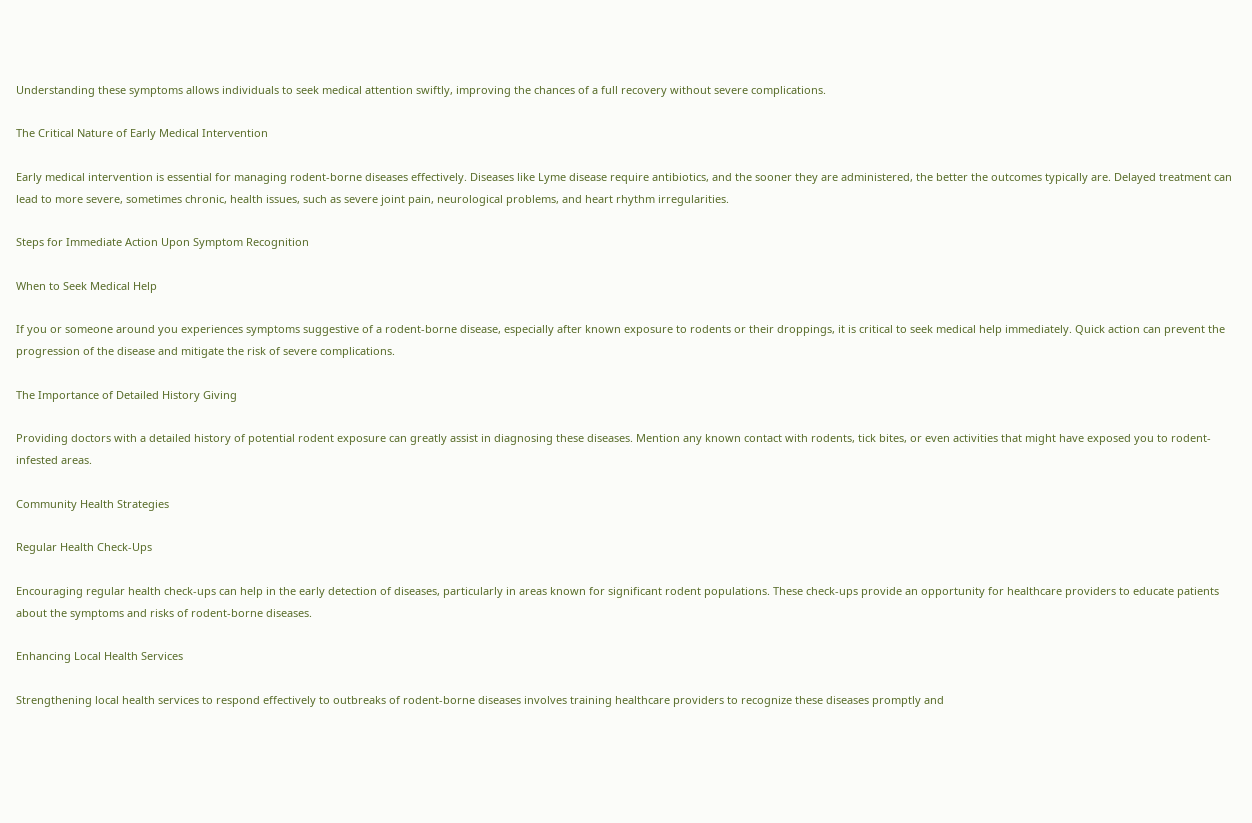Understanding these symptoms allows individuals to seek medical attention swiftly, improving the chances of a full recovery without severe complications.

The Critical Nature of Early Medical Intervention

Early medical intervention is essential for managing rodent-borne diseases effectively. Diseases like Lyme disease require antibiotics, and the sooner they are administered, the better the outcomes typically are. Delayed treatment can lead to more severe, sometimes chronic, health issues, such as severe joint pain, neurological problems, and heart rhythm irregularities.

Steps for Immediate Action Upon Symptom Recognition

When to Seek Medical Help

If you or someone around you experiences symptoms suggestive of a rodent-borne disease, especially after known exposure to rodents or their droppings, it is critical to seek medical help immediately. Quick action can prevent the progression of the disease and mitigate the risk of severe complications.

The Importance of Detailed History Giving

Providing doctors with a detailed history of potential rodent exposure can greatly assist in diagnosing these diseases. Mention any known contact with rodents, tick bites, or even activities that might have exposed you to rodent-infested areas.

Community Health Strategies

Regular Health Check-Ups

Encouraging regular health check-ups can help in the early detection of diseases, particularly in areas known for significant rodent populations. These check-ups provide an opportunity for healthcare providers to educate patients about the symptoms and risks of rodent-borne diseases.

Enhancing Local Health Services

Strengthening local health services to respond effectively to outbreaks of rodent-borne diseases involves training healthcare providers to recognize these diseases promptly and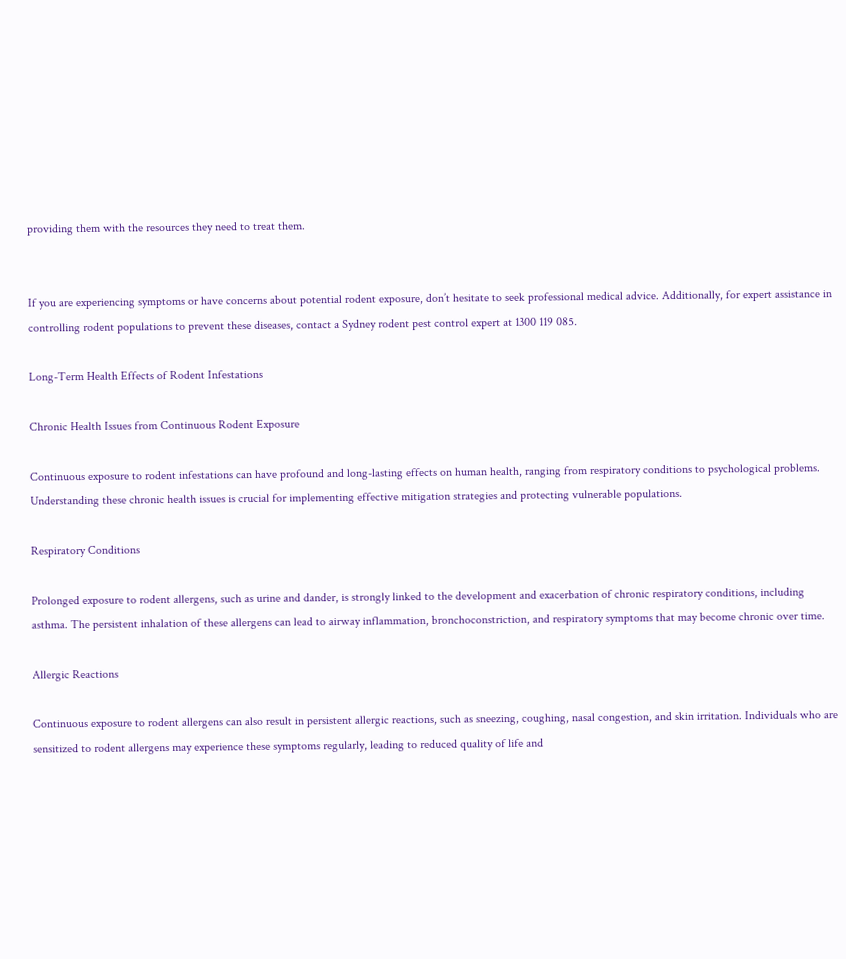providing them with the resources they need to treat them.


If you are experiencing symptoms or have concerns about potential rodent exposure, don’t hesitate to seek professional medical advice. Additionally, for expert assistance in controlling rodent populations to prevent these diseases, contact a Sydney rodent pest control expert at 1300 119 085.

Long-Term Health Effects of Rodent Infestations

Chronic Health Issues from Continuous Rodent Exposure

Continuous exposure to rodent infestations can have profound and long-lasting effects on human health, ranging from respiratory conditions to psychological problems. Understanding these chronic health issues is crucial for implementing effective mitigation strategies and protecting vulnerable populations.

Respiratory Conditions

Prolonged exposure to rodent allergens, such as urine and dander, is strongly linked to the development and exacerbation of chronic respiratory conditions, including asthma. The persistent inhalation of these allergens can lead to airway inflammation, bronchoconstriction, and respiratory symptoms that may become chronic over time.

Allergic Reactions

Continuous exposure to rodent allergens can also result in persistent allergic reactions, such as sneezing, coughing, nasal congestion, and skin irritation. Individuals who are sensitized to rodent allergens may experience these symptoms regularly, leading to reduced quality of life and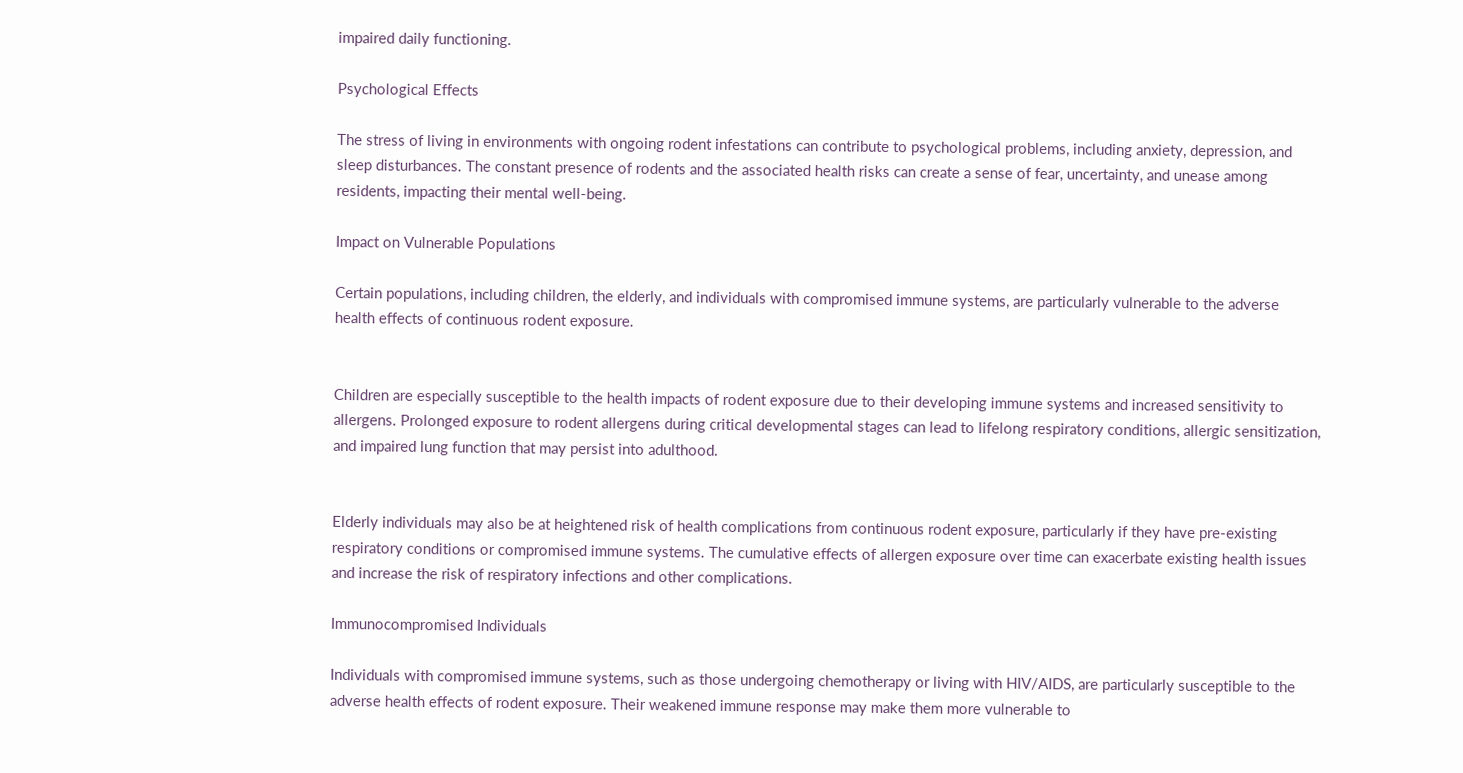impaired daily functioning.

Psychological Effects

The stress of living in environments with ongoing rodent infestations can contribute to psychological problems, including anxiety, depression, and sleep disturbances. The constant presence of rodents and the associated health risks can create a sense of fear, uncertainty, and unease among residents, impacting their mental well-being.

Impact on Vulnerable Populations

Certain populations, including children, the elderly, and individuals with compromised immune systems, are particularly vulnerable to the adverse health effects of continuous rodent exposure.


Children are especially susceptible to the health impacts of rodent exposure due to their developing immune systems and increased sensitivity to allergens. Prolonged exposure to rodent allergens during critical developmental stages can lead to lifelong respiratory conditions, allergic sensitization, and impaired lung function that may persist into adulthood.


Elderly individuals may also be at heightened risk of health complications from continuous rodent exposure, particularly if they have pre-existing respiratory conditions or compromised immune systems. The cumulative effects of allergen exposure over time can exacerbate existing health issues and increase the risk of respiratory infections and other complications.

Immunocompromised Individuals

Individuals with compromised immune systems, such as those undergoing chemotherapy or living with HIV/AIDS, are particularly susceptible to the adverse health effects of rodent exposure. Their weakened immune response may make them more vulnerable to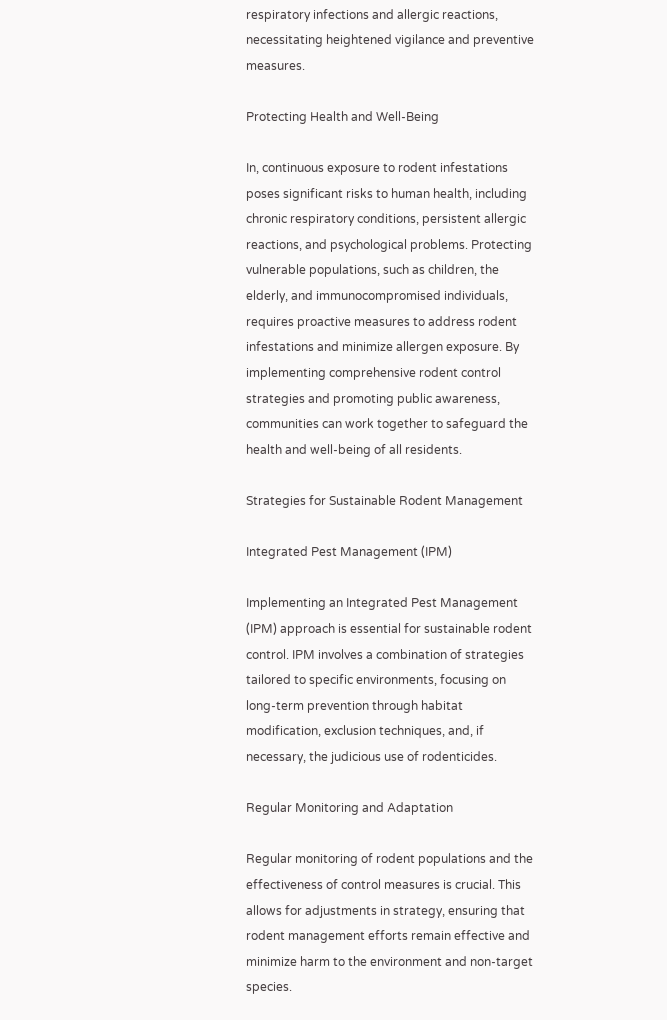respiratory infections and allergic reactions, necessitating heightened vigilance and preventive measures.

Protecting Health and Well-Being

In, continuous exposure to rodent infestations poses significant risks to human health, including chronic respiratory conditions, persistent allergic reactions, and psychological problems. Protecting vulnerable populations, such as children, the elderly, and immunocompromised individuals, requires proactive measures to address rodent infestations and minimize allergen exposure. By implementing comprehensive rodent control strategies and promoting public awareness, communities can work together to safeguard the health and well-being of all residents.

Strategies for Sustainable Rodent Management

Integrated Pest Management (IPM)

Implementing an Integrated Pest Management (IPM) approach is essential for sustainable rodent control. IPM involves a combination of strategies tailored to specific environments, focusing on long-term prevention through habitat modification, exclusion techniques, and, if necessary, the judicious use of rodenticides.

Regular Monitoring and Adaptation

Regular monitoring of rodent populations and the effectiveness of control measures is crucial. This allows for adjustments in strategy, ensuring that rodent management efforts remain effective and minimize harm to the environment and non-target species.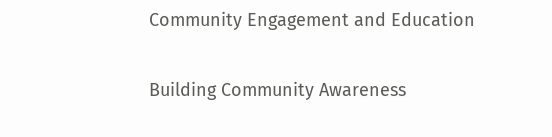Community Engagement and Education

Building Community Awareness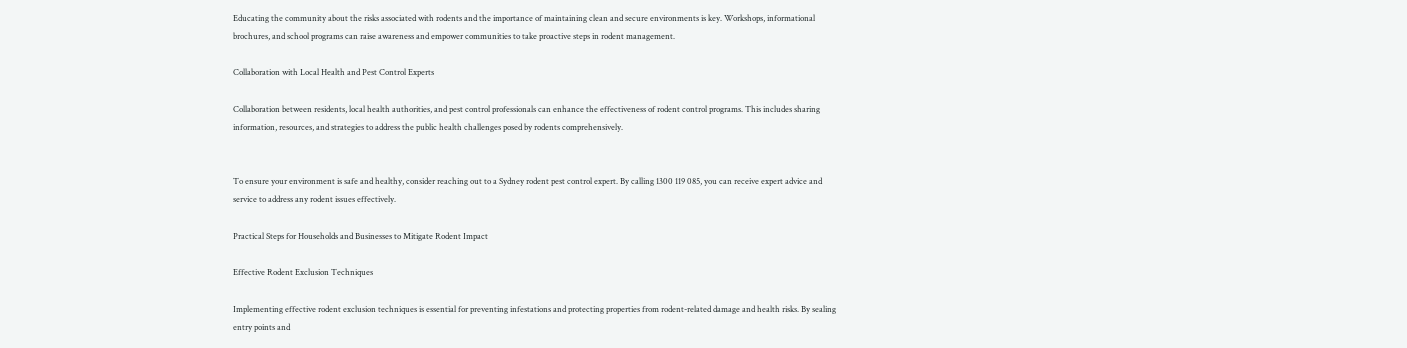Educating the community about the risks associated with rodents and the importance of maintaining clean and secure environments is key. Workshops, informational brochures, and school programs can raise awareness and empower communities to take proactive steps in rodent management.

Collaboration with Local Health and Pest Control Experts

Collaboration between residents, local health authorities, and pest control professionals can enhance the effectiveness of rodent control programs. This includes sharing information, resources, and strategies to address the public health challenges posed by rodents comprehensively.


To ensure your environment is safe and healthy, consider reaching out to a Sydney rodent pest control expert. By calling 1300 119 085, you can receive expert advice and service to address any rodent issues effectively.

Practical Steps for Households and Businesses to Mitigate Rodent Impact

Effective Rodent Exclusion Techniques

Implementing effective rodent exclusion techniques is essential for preventing infestations and protecting properties from rodent-related damage and health risks. By sealing entry points and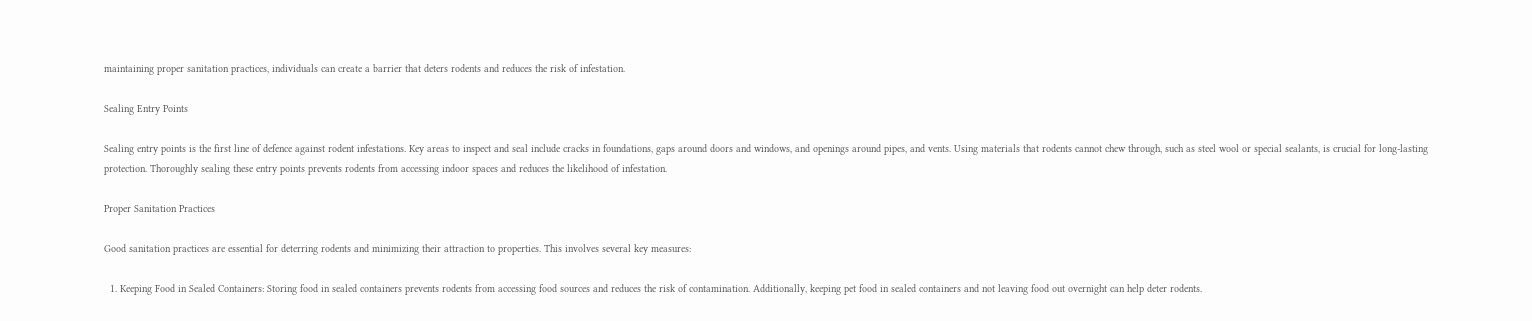maintaining proper sanitation practices, individuals can create a barrier that deters rodents and reduces the risk of infestation.

Sealing Entry Points

Sealing entry points is the first line of defence against rodent infestations. Key areas to inspect and seal include cracks in foundations, gaps around doors and windows, and openings around pipes, and vents. Using materials that rodents cannot chew through, such as steel wool or special sealants, is crucial for long-lasting protection. Thoroughly sealing these entry points prevents rodents from accessing indoor spaces and reduces the likelihood of infestation.

Proper Sanitation Practices

Good sanitation practices are essential for deterring rodents and minimizing their attraction to properties. This involves several key measures:

  1. Keeping Food in Sealed Containers: Storing food in sealed containers prevents rodents from accessing food sources and reduces the risk of contamination. Additionally, keeping pet food in sealed containers and not leaving food out overnight can help deter rodents.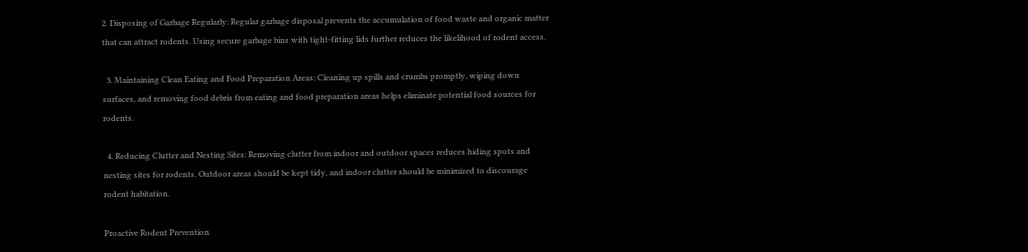2. Disposing of Garbage Regularly: Regular garbage disposal prevents the accumulation of food waste and organic matter that can attract rodents. Using secure garbage bins with tight-fitting lids further reduces the likelihood of rodent access.

  3. Maintaining Clean Eating and Food Preparation Areas: Cleaning up spills and crumbs promptly, wiping down surfaces, and removing food debris from eating and food preparation areas helps eliminate potential food sources for rodents.

  4. Reducing Clutter and Nesting Sites: Removing clutter from indoor and outdoor spaces reduces hiding spots and nesting sites for rodents. Outdoor areas should be kept tidy, and indoor clutter should be minimized to discourage rodent habitation.

Proactive Rodent Prevention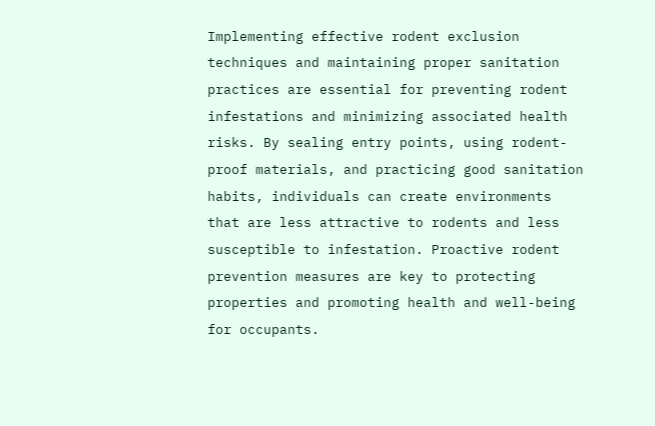Implementing effective rodent exclusion techniques and maintaining proper sanitation practices are essential for preventing rodent infestations and minimizing associated health risks. By sealing entry points, using rodent-proof materials, and practicing good sanitation habits, individuals can create environments that are less attractive to rodents and less susceptible to infestation. Proactive rodent prevention measures are key to protecting properties and promoting health and well-being for occupants.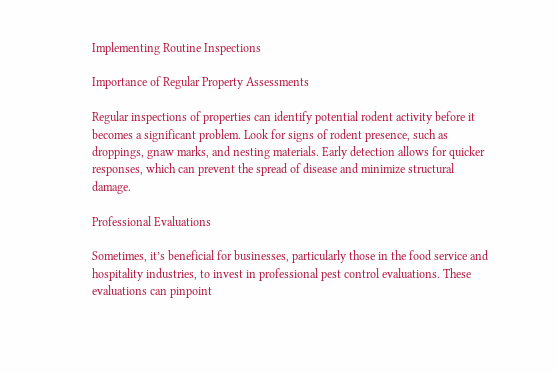Implementing Routine Inspections

Importance of Regular Property Assessments

Regular inspections of properties can identify potential rodent activity before it becomes a significant problem. Look for signs of rodent presence, such as droppings, gnaw marks, and nesting materials. Early detection allows for quicker responses, which can prevent the spread of disease and minimize structural damage.

Professional Evaluations

Sometimes, it’s beneficial for businesses, particularly those in the food service and hospitality industries, to invest in professional pest control evaluations. These evaluations can pinpoint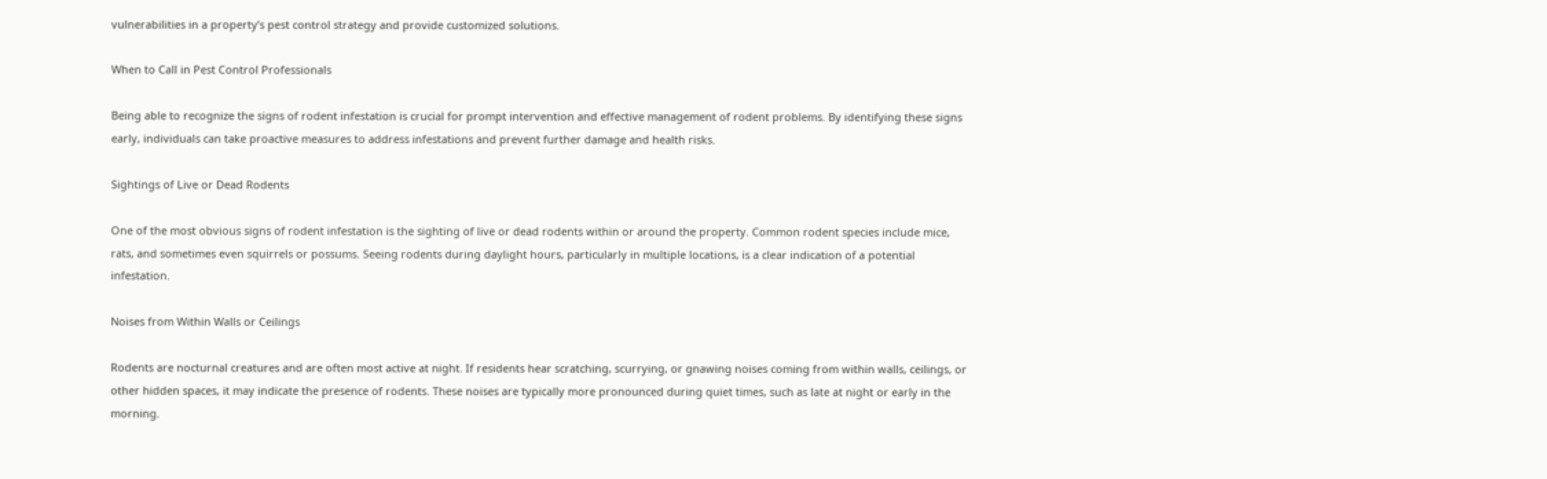vulnerabilities in a property’s pest control strategy and provide customized solutions.

When to Call in Pest Control Professionals

Being able to recognize the signs of rodent infestation is crucial for prompt intervention and effective management of rodent problems. By identifying these signs early, individuals can take proactive measures to address infestations and prevent further damage and health risks.

Sightings of Live or Dead Rodents

One of the most obvious signs of rodent infestation is the sighting of live or dead rodents within or around the property. Common rodent species include mice, rats, and sometimes even squirrels or possums. Seeing rodents during daylight hours, particularly in multiple locations, is a clear indication of a potential infestation.

Noises from Within Walls or Ceilings

Rodents are nocturnal creatures and are often most active at night. If residents hear scratching, scurrying, or gnawing noises coming from within walls, ceilings, or other hidden spaces, it may indicate the presence of rodents. These noises are typically more pronounced during quiet times, such as late at night or early in the morning.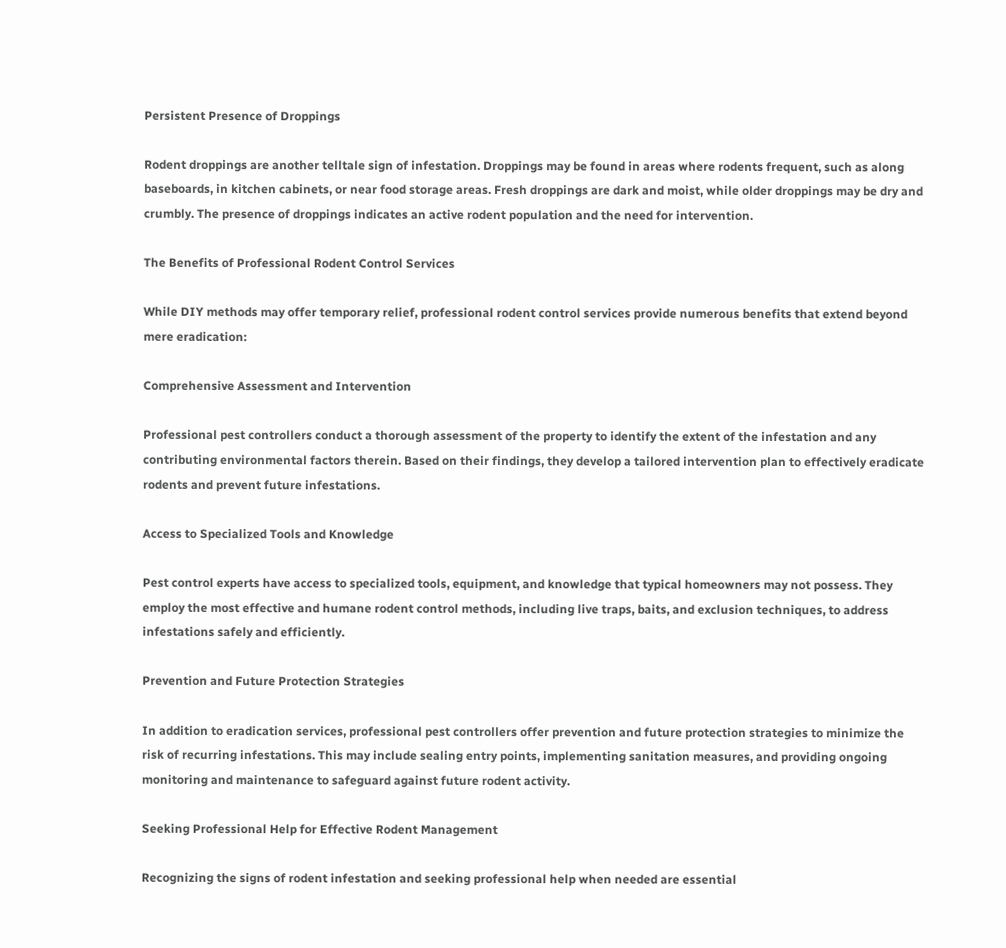Persistent Presence of Droppings

Rodent droppings are another telltale sign of infestation. Droppings may be found in areas where rodents frequent, such as along baseboards, in kitchen cabinets, or near food storage areas. Fresh droppings are dark and moist, while older droppings may be dry and crumbly. The presence of droppings indicates an active rodent population and the need for intervention.

The Benefits of Professional Rodent Control Services

While DIY methods may offer temporary relief, professional rodent control services provide numerous benefits that extend beyond mere eradication:

Comprehensive Assessment and Intervention

Professional pest controllers conduct a thorough assessment of the property to identify the extent of the infestation and any contributing environmental factors therein. Based on their findings, they develop a tailored intervention plan to effectively eradicate rodents and prevent future infestations.

Access to Specialized Tools and Knowledge

Pest control experts have access to specialized tools, equipment, and knowledge that typical homeowners may not possess. They employ the most effective and humane rodent control methods, including live traps, baits, and exclusion techniques, to address infestations safely and efficiently.

Prevention and Future Protection Strategies

In addition to eradication services, professional pest controllers offer prevention and future protection strategies to minimize the risk of recurring infestations. This may include sealing entry points, implementing sanitation measures, and providing ongoing monitoring and maintenance to safeguard against future rodent activity.

Seeking Professional Help for Effective Rodent Management

Recognizing the signs of rodent infestation and seeking professional help when needed are essential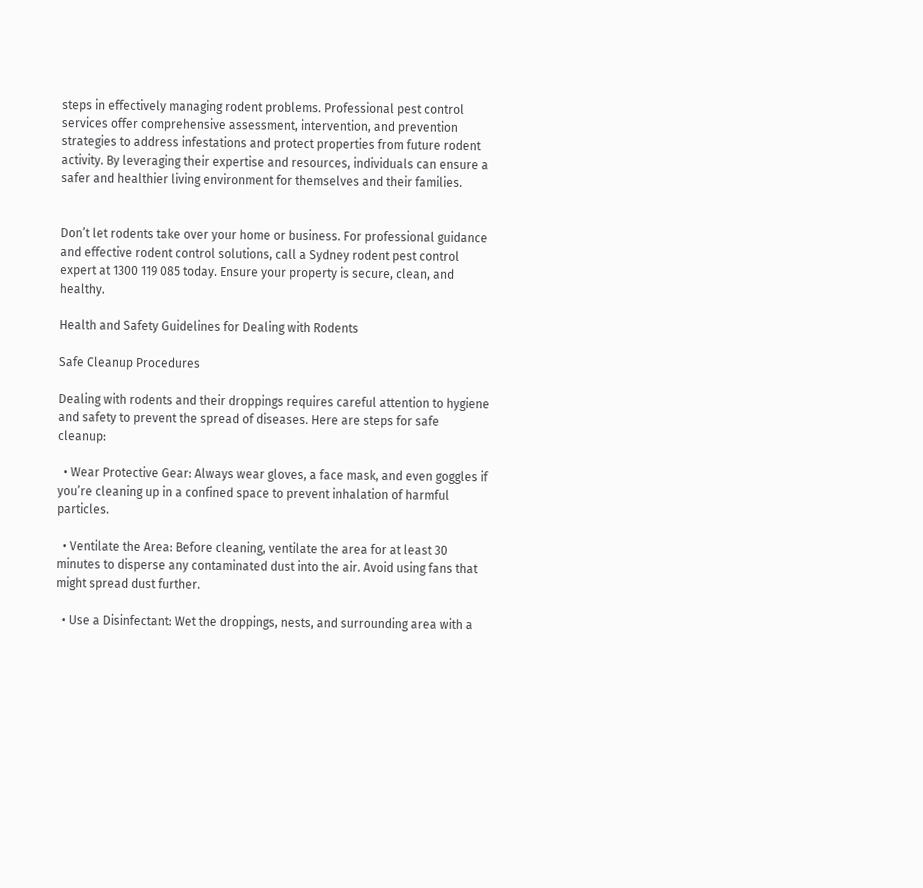steps in effectively managing rodent problems. Professional pest control services offer comprehensive assessment, intervention, and prevention strategies to address infestations and protect properties from future rodent activity. By leveraging their expertise and resources, individuals can ensure a safer and healthier living environment for themselves and their families.


Don’t let rodents take over your home or business. For professional guidance and effective rodent control solutions, call a Sydney rodent pest control expert at 1300 119 085 today. Ensure your property is secure, clean, and healthy.

Health and Safety Guidelines for Dealing with Rodents

Safe Cleanup Procedures

Dealing with rodents and their droppings requires careful attention to hygiene and safety to prevent the spread of diseases. Here are steps for safe cleanup:

  • Wear Protective Gear: Always wear gloves, a face mask, and even goggles if you’re cleaning up in a confined space to prevent inhalation of harmful particles.

  • Ventilate the Area: Before cleaning, ventilate the area for at least 30 minutes to disperse any contaminated dust into the air. Avoid using fans that might spread dust further.

  • Use a Disinfectant: Wet the droppings, nests, and surrounding area with a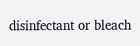disinfectant or bleach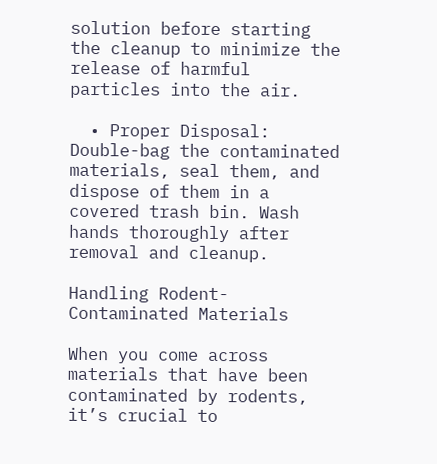solution before starting the cleanup to minimize the release of harmful particles into the air.

  • Proper Disposal: Double-bag the contaminated materials, seal them, and dispose of them in a covered trash bin. Wash hands thoroughly after removal and cleanup.

Handling Rodent-Contaminated Materials

When you come across materials that have been contaminated by rodents, it’s crucial to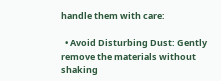handle them with care:

  • Avoid Disturbing Dust: Gently remove the materials without shaking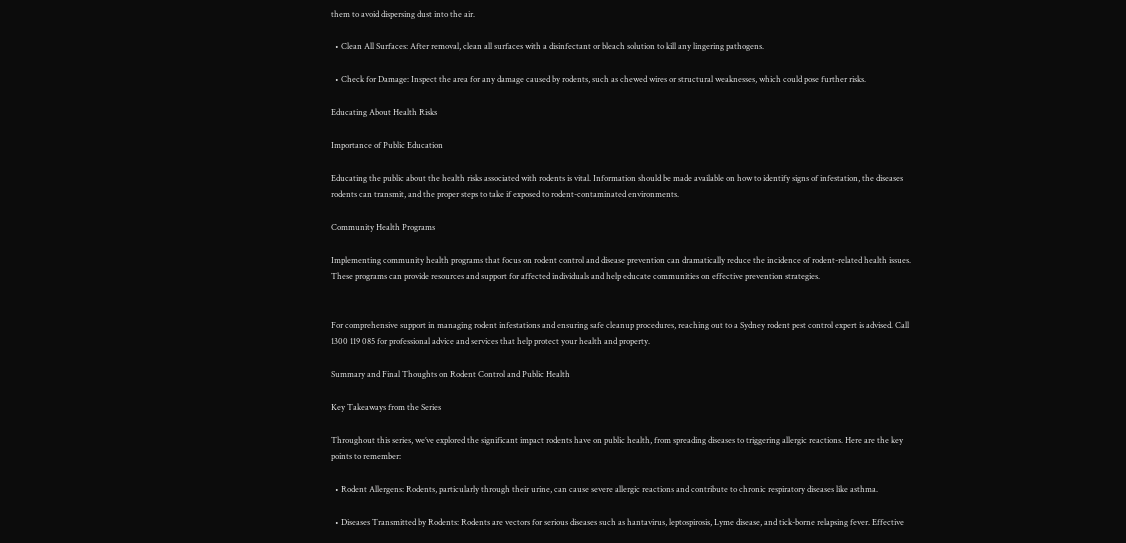them to avoid dispersing dust into the air.

  • Clean All Surfaces: After removal, clean all surfaces with a disinfectant or bleach solution to kill any lingering pathogens.

  • Check for Damage: Inspect the area for any damage caused by rodents, such as chewed wires or structural weaknesses, which could pose further risks.

Educating About Health Risks

Importance of Public Education

Educating the public about the health risks associated with rodents is vital. Information should be made available on how to identify signs of infestation, the diseases rodents can transmit, and the proper steps to take if exposed to rodent-contaminated environments.

Community Health Programs

Implementing community health programs that focus on rodent control and disease prevention can dramatically reduce the incidence of rodent-related health issues. These programs can provide resources and support for affected individuals and help educate communities on effective prevention strategies.


For comprehensive support in managing rodent infestations and ensuring safe cleanup procedures, reaching out to a Sydney rodent pest control expert is advised. Call 1300 119 085 for professional advice and services that help protect your health and property.

Summary and Final Thoughts on Rodent Control and Public Health

Key Takeaways from the Series

Throughout this series, we’ve explored the significant impact rodents have on public health, from spreading diseases to triggering allergic reactions. Here are the key points to remember:

  • Rodent Allergens: Rodents, particularly through their urine, can cause severe allergic reactions and contribute to chronic respiratory diseases like asthma.

  • Diseases Transmitted by Rodents: Rodents are vectors for serious diseases such as hantavirus, leptospirosis, Lyme disease, and tick-borne relapsing fever. Effective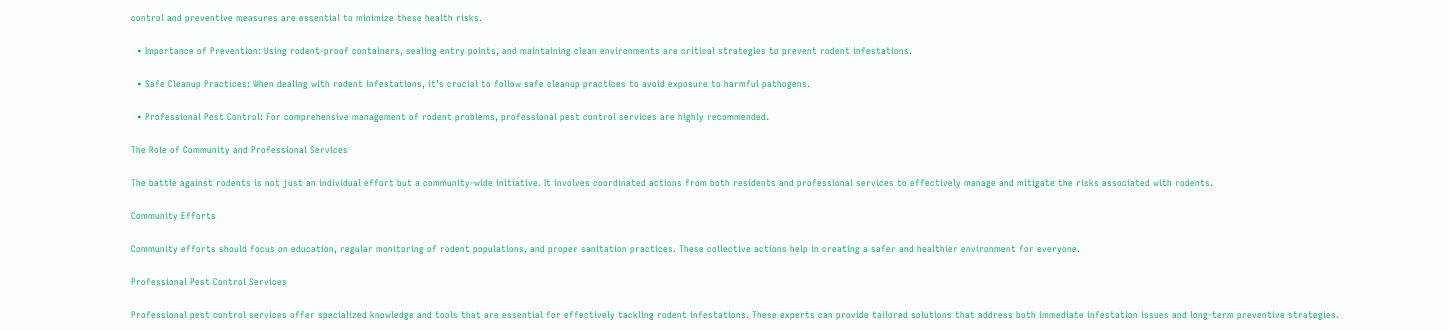control and preventive measures are essential to minimize these health risks.

  • Importance of Prevention: Using rodent-proof containers, sealing entry points, and maintaining clean environments are critical strategies to prevent rodent infestations.

  • Safe Cleanup Practices: When dealing with rodent infestations, it’s crucial to follow safe cleanup practices to avoid exposure to harmful pathogens.

  • Professional Pest Control: For comprehensive management of rodent problems, professional pest control services are highly recommended.

The Role of Community and Professional Services

The battle against rodents is not just an individual effort but a community-wide initiative. It involves coordinated actions from both residents and professional services to effectively manage and mitigate the risks associated with rodents.

Community Efforts

Community efforts should focus on education, regular monitoring of rodent populations, and proper sanitation practices. These collective actions help in creating a safer and healthier environment for everyone.

Professional Pest Control Services

Professional pest control services offer specialized knowledge and tools that are essential for effectively tackling rodent infestations. These experts can provide tailored solutions that address both immediate infestation issues and long-term preventive strategies.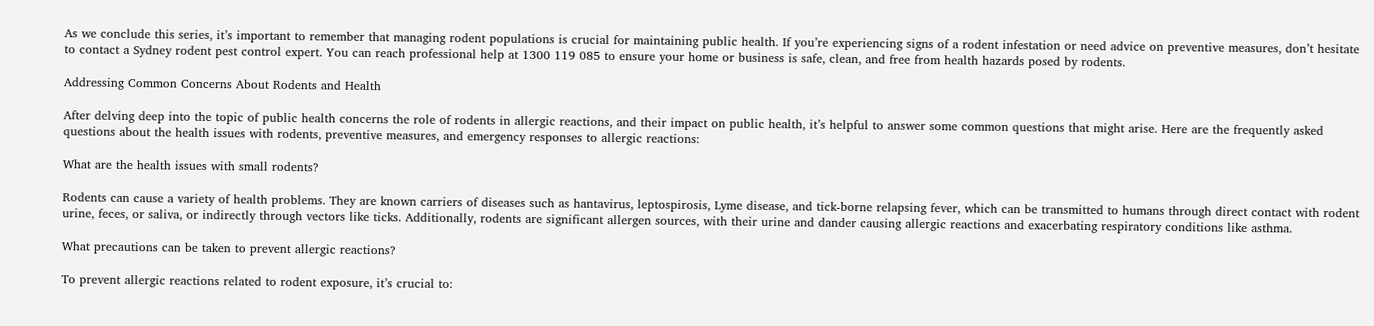As we conclude this series, it’s important to remember that managing rodent populations is crucial for maintaining public health. If you’re experiencing signs of a rodent infestation or need advice on preventive measures, don’t hesitate to contact a Sydney rodent pest control expert. You can reach professional help at 1300 119 085 to ensure your home or business is safe, clean, and free from health hazards posed by rodents.

Addressing Common Concerns About Rodents and Health

After delving deep into the topic of public health concerns the role of rodents in allergic reactions, and their impact on public health, it’s helpful to answer some common questions that might arise. Here are the frequently asked questions about the health issues with rodents, preventive measures, and emergency responses to allergic reactions:

What are the health issues with small rodents?

Rodents can cause a variety of health problems. They are known carriers of diseases such as hantavirus, leptospirosis, Lyme disease, and tick-borne relapsing fever, which can be transmitted to humans through direct contact with rodent urine, feces, or saliva, or indirectly through vectors like ticks. Additionally, rodents are significant allergen sources, with their urine and dander causing allergic reactions and exacerbating respiratory conditions like asthma.

What precautions can be taken to prevent allergic reactions?

To prevent allergic reactions related to rodent exposure, it’s crucial to: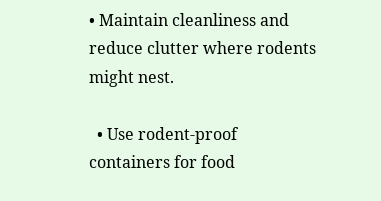• Maintain cleanliness and reduce clutter where rodents might nest.

  • Use rodent-proof containers for food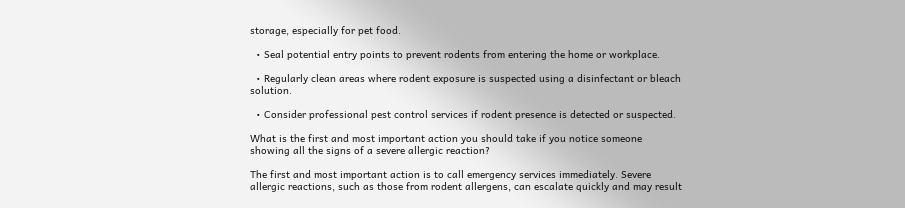storage, especially for pet food.

  • Seal potential entry points to prevent rodents from entering the home or workplace.

  • Regularly clean areas where rodent exposure is suspected using a disinfectant or bleach solution.

  • Consider professional pest control services if rodent presence is detected or suspected.

What is the first and most important action you should take if you notice someone showing all the signs of a severe allergic reaction?

The first and most important action is to call emergency services immediately. Severe allergic reactions, such as those from rodent allergens, can escalate quickly and may result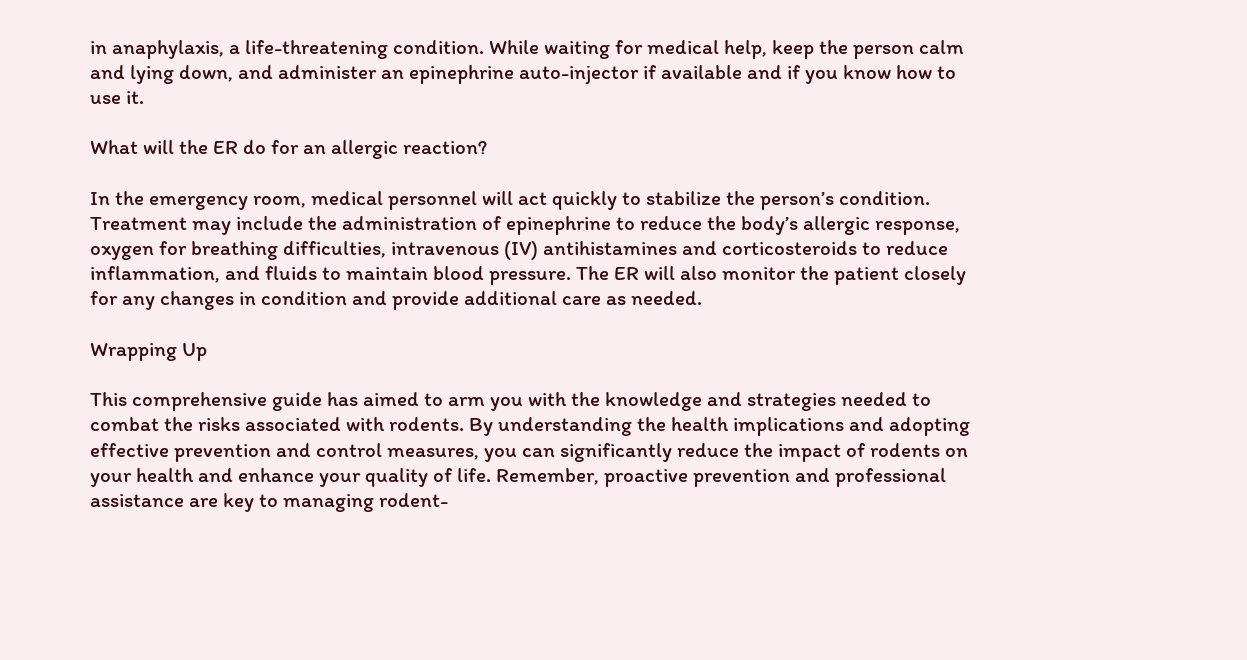in anaphylaxis, a life-threatening condition. While waiting for medical help, keep the person calm and lying down, and administer an epinephrine auto-injector if available and if you know how to use it.

What will the ER do for an allergic reaction?

In the emergency room, medical personnel will act quickly to stabilize the person’s condition. Treatment may include the administration of epinephrine to reduce the body’s allergic response, oxygen for breathing difficulties, intravenous (IV) antihistamines and corticosteroids to reduce inflammation, and fluids to maintain blood pressure. The ER will also monitor the patient closely for any changes in condition and provide additional care as needed.

Wrapping Up

This comprehensive guide has aimed to arm you with the knowledge and strategies needed to combat the risks associated with rodents. By understanding the health implications and adopting effective prevention and control measures, you can significantly reduce the impact of rodents on your health and enhance your quality of life. Remember, proactive prevention and professional assistance are key to managing rodent-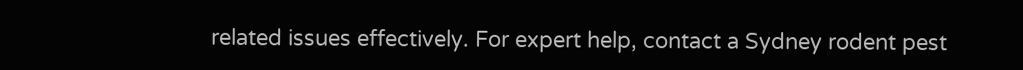related issues effectively. For expert help, contact a Sydney rodent pest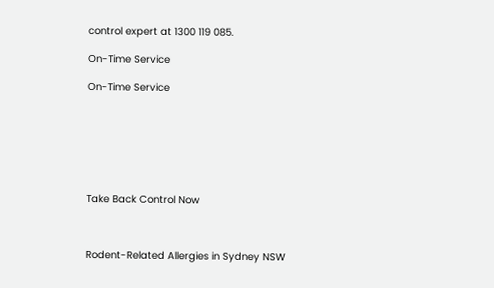control expert at 1300 119 085.

On-Time Service

On-Time Service







Take Back Control Now



Rodent-Related Allergies in Sydney NSW